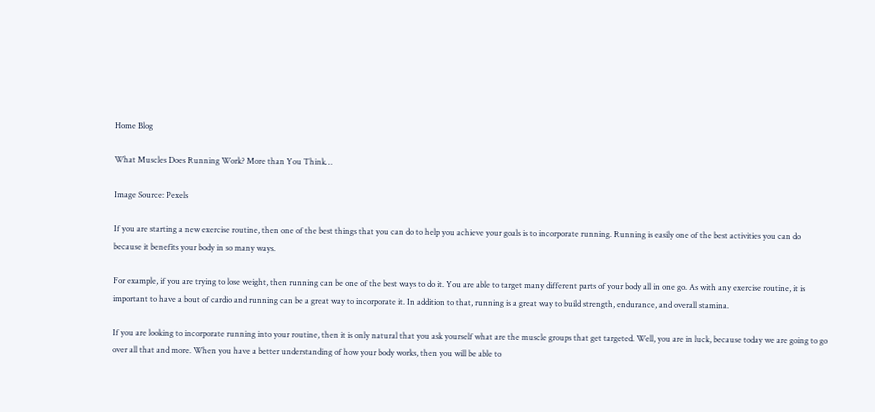Home Blog

What Muscles Does Running Work? More than You Think…

Image Source: Pexels

If you are starting a new exercise routine, then one of the best things that you can do to help you achieve your goals is to incorporate running. Running is easily one of the best activities you can do because it benefits your body in so many ways.

For example, if you are trying to lose weight, then running can be one of the best ways to do it. You are able to target many different parts of your body all in one go. As with any exercise routine, it is important to have a bout of cardio and running can be a great way to incorporate it. In addition to that, running is a great way to build strength, endurance, and overall stamina.

If you are looking to incorporate running into your routine, then it is only natural that you ask yourself what are the muscle groups that get targeted. Well, you are in luck, because today we are going to go over all that and more. When you have a better understanding of how your body works, then you will be able to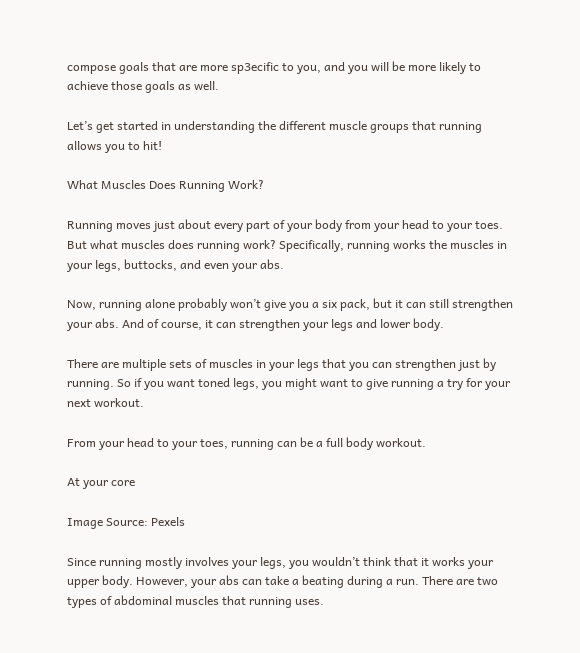compose goals that are more sp3ecific to you, and you will be more likely to achieve those goals as well.

Let’s get started in understanding the different muscle groups that running allows you to hit!

What Muscles Does Running Work?

Running moves just about every part of your body from your head to your toes. But what muscles does running work? Specifically, running works the muscles in your legs, buttocks, and even your abs.

Now, running alone probably won’t give you a six pack, but it can still strengthen your abs. And of course, it can strengthen your legs and lower body.

There are multiple sets of muscles in your legs that you can strengthen just by running. So if you want toned legs, you might want to give running a try for your next workout.

From your head to your toes, running can be a full body workout.

At your core

Image Source: Pexels

Since running mostly involves your legs, you wouldn’t think that it works your upper body. However, your abs can take a beating during a run. There are two types of abdominal muscles that running uses.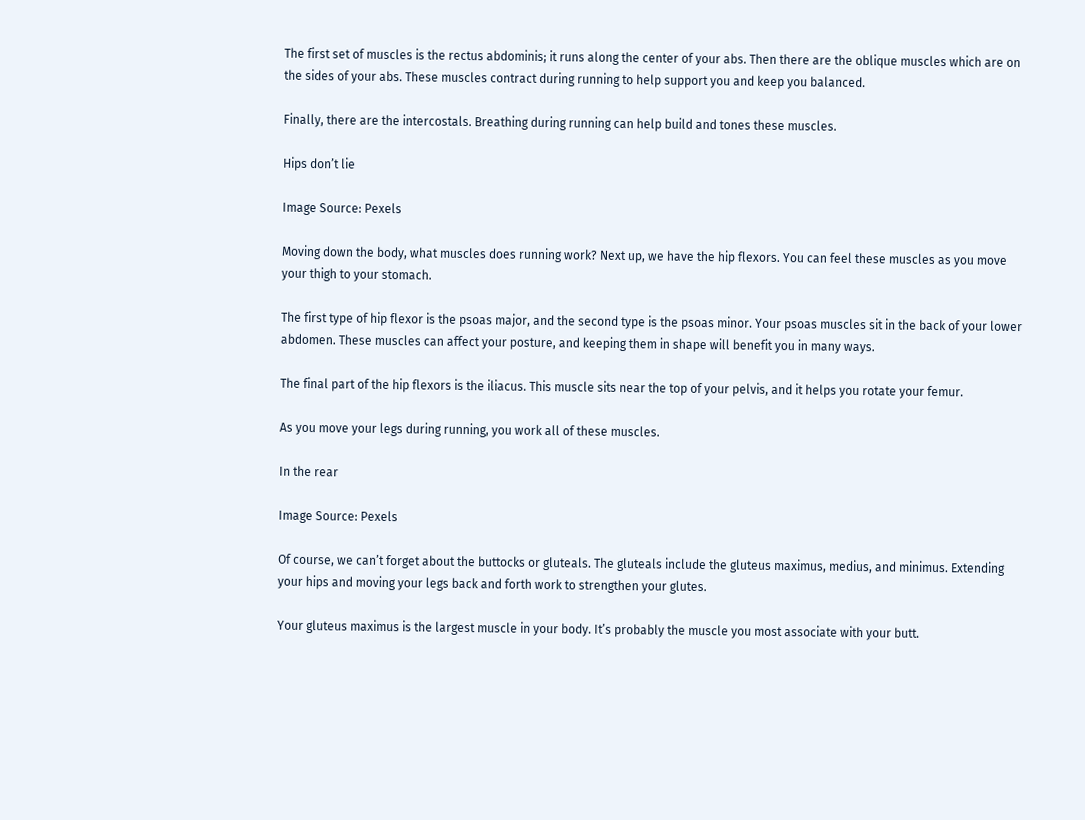The first set of muscles is the rectus abdominis; it runs along the center of your abs. Then there are the oblique muscles which are on the sides of your abs. These muscles contract during running to help support you and keep you balanced.

Finally, there are the intercostals. Breathing during running can help build and tones these muscles.

Hips don’t lie

Image Source: Pexels

Moving down the body, what muscles does running work? Next up, we have the hip flexors. You can feel these muscles as you move your thigh to your stomach.

The first type of hip flexor is the psoas major, and the second type is the psoas minor. Your psoas muscles sit in the back of your lower abdomen. These muscles can affect your posture, and keeping them in shape will benefit you in many ways.

The final part of the hip flexors is the iliacus. This muscle sits near the top of your pelvis, and it helps you rotate your femur.

As you move your legs during running, you work all of these muscles.

In the rear

Image Source: Pexels

Of course, we can’t forget about the buttocks or gluteals. The gluteals include the gluteus maximus, medius, and minimus. Extending your hips and moving your legs back and forth work to strengthen your glutes.

Your gluteus maximus is the largest muscle in your body. It’s probably the muscle you most associate with your butt.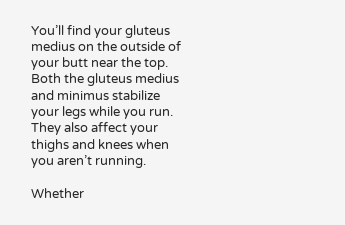You’ll find your gluteus medius on the outside of your butt near the top. Both the gluteus medius and minimus stabilize your legs while you run. They also affect your thighs and knees when you aren’t running.

Whether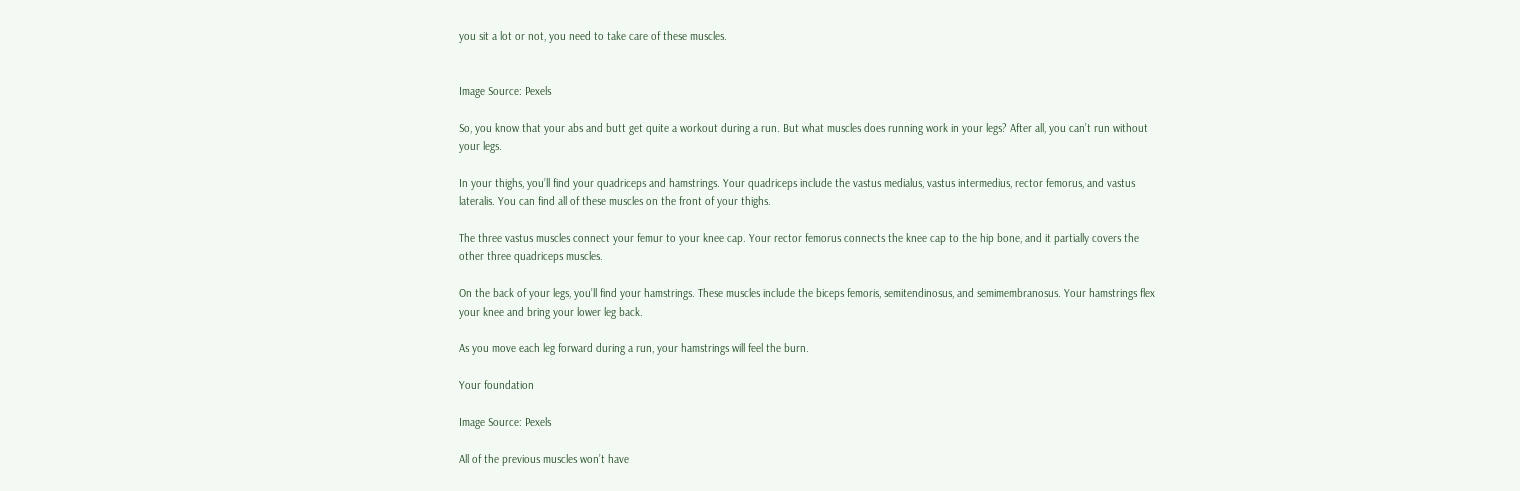you sit a lot or not, you need to take care of these muscles.


Image Source: Pexels

So, you know that your abs and butt get quite a workout during a run. But what muscles does running work in your legs? After all, you can’t run without your legs.

In your thighs, you’ll find your quadriceps and hamstrings. Your quadriceps include the vastus medialus, vastus intermedius, rector femorus, and vastus lateralis. You can find all of these muscles on the front of your thighs.

The three vastus muscles connect your femur to your knee cap. Your rector femorus connects the knee cap to the hip bone, and it partially covers the other three quadriceps muscles.

On the back of your legs, you’ll find your hamstrings. These muscles include the biceps femoris, semitendinosus, and semimembranosus. Your hamstrings flex your knee and bring your lower leg back.

As you move each leg forward during a run, your hamstrings will feel the burn.

Your foundation

Image Source: Pexels

All of the previous muscles won’t have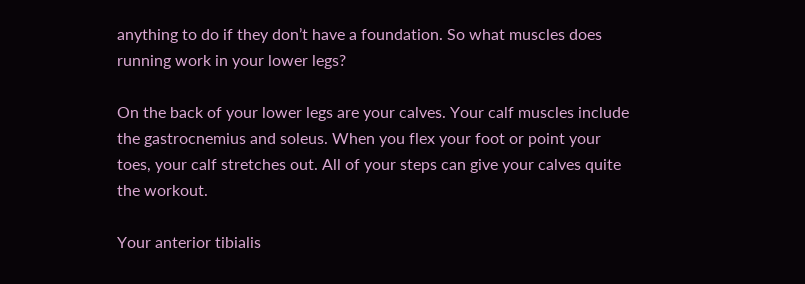anything to do if they don’t have a foundation. So what muscles does running work in your lower legs?

On the back of your lower legs are your calves. Your calf muscles include the gastrocnemius and soleus. When you flex your foot or point your toes, your calf stretches out. All of your steps can give your calves quite the workout.

Your anterior tibialis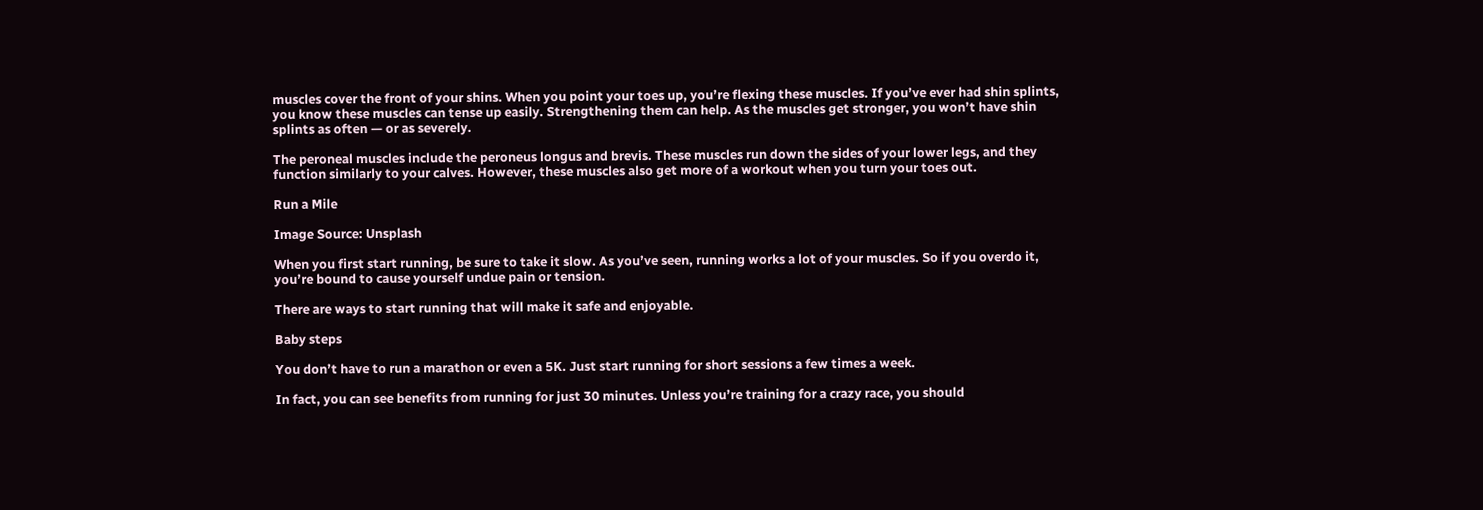muscles cover the front of your shins. When you point your toes up, you’re flexing these muscles. If you’ve ever had shin splints, you know these muscles can tense up easily. Strengthening them can help. As the muscles get stronger, you won’t have shin splints as often — or as severely.

The peroneal muscles include the peroneus longus and brevis. These muscles run down the sides of your lower legs, and they function similarly to your calves. However, these muscles also get more of a workout when you turn your toes out.

Run a Mile

Image Source: Unsplash

When you first start running, be sure to take it slow. As you’ve seen, running works a lot of your muscles. So if you overdo it, you’re bound to cause yourself undue pain or tension.

There are ways to start running that will make it safe and enjoyable.

Baby steps

You don’t have to run a marathon or even a 5K. Just start running for short sessions a few times a week.

In fact, you can see benefits from running for just 30 minutes. Unless you’re training for a crazy race, you should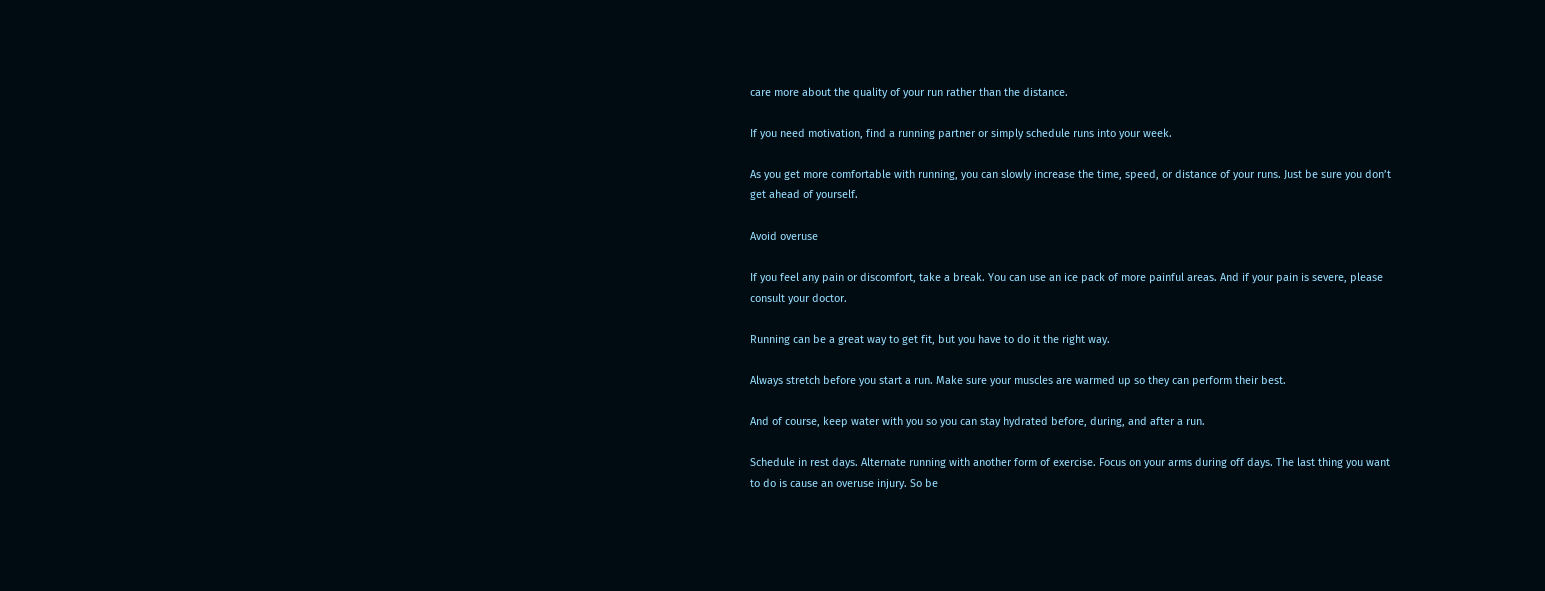care more about the quality of your run rather than the distance.

If you need motivation, find a running partner or simply schedule runs into your week.

As you get more comfortable with running, you can slowly increase the time, speed, or distance of your runs. Just be sure you don’t get ahead of yourself.

Avoid overuse

If you feel any pain or discomfort, take a break. You can use an ice pack of more painful areas. And if your pain is severe, please consult your doctor.

Running can be a great way to get fit, but you have to do it the right way.

Always stretch before you start a run. Make sure your muscles are warmed up so they can perform their best.

And of course, keep water with you so you can stay hydrated before, during, and after a run.

Schedule in rest days. Alternate running with another form of exercise. Focus on your arms during off days. The last thing you want to do is cause an overuse injury. So be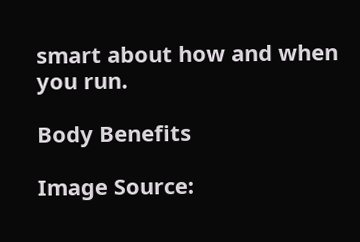smart about how and when you run.

Body Benefits

Image Source: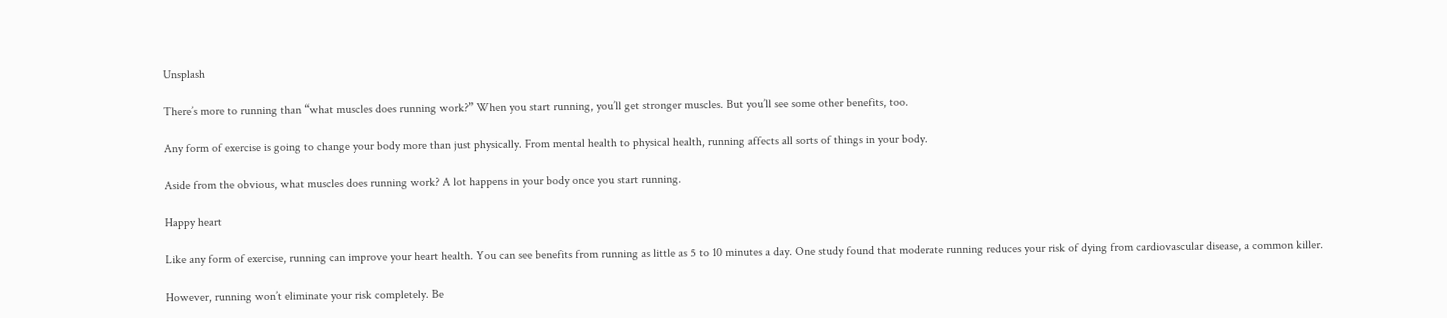Unsplash

There’s more to running than “what muscles does running work?” When you start running, you’ll get stronger muscles. But you’ll see some other benefits, too.

Any form of exercise is going to change your body more than just physically. From mental health to physical health, running affects all sorts of things in your body.

Aside from the obvious, what muscles does running work? A lot happens in your body once you start running.

Happy heart

Like any form of exercise, running can improve your heart health. You can see benefits from running as little as 5 to 10 minutes a day. One study found that moderate running reduces your risk of dying from cardiovascular disease, a common killer.

However, running won’t eliminate your risk completely. Be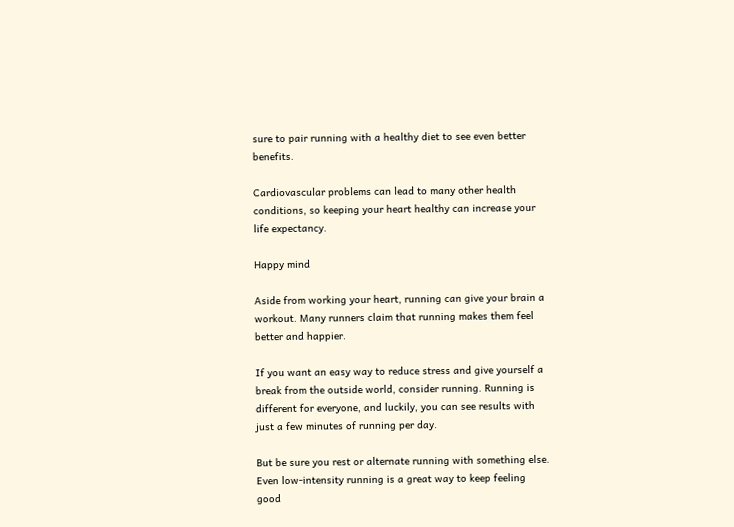sure to pair running with a healthy diet to see even better benefits.

Cardiovascular problems can lead to many other health conditions, so keeping your heart healthy can increase your life expectancy.

Happy mind

Aside from working your heart, running can give your brain a workout. Many runners claim that running makes them feel better and happier.

If you want an easy way to reduce stress and give yourself a break from the outside world, consider running. Running is different for everyone, and luckily, you can see results with just a few minutes of running per day.

But be sure you rest or alternate running with something else. Even low-intensity running is a great way to keep feeling good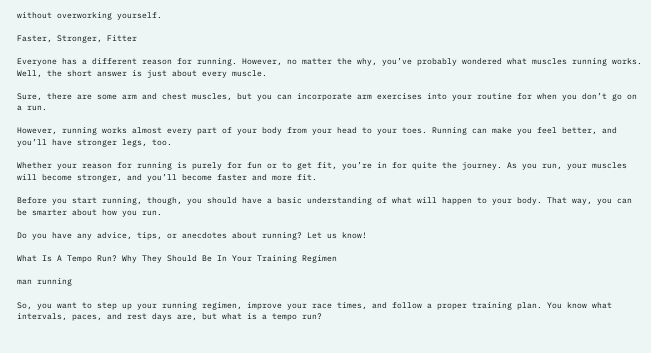without overworking yourself.

Faster, Stronger, Fitter

Everyone has a different reason for running. However, no matter the why, you’ve probably wondered what muscles running works. Well, the short answer is just about every muscle.

Sure, there are some arm and chest muscles, but you can incorporate arm exercises into your routine for when you don’t go on a run.

However, running works almost every part of your body from your head to your toes. Running can make you feel better, and you’ll have stronger legs, too.

Whether your reason for running is purely for fun or to get fit, you’re in for quite the journey. As you run, your muscles will become stronger, and you’ll become faster and more fit.

Before you start running, though, you should have a basic understanding of what will happen to your body. That way, you can be smarter about how you run.

Do you have any advice, tips, or anecdotes about running? Let us know!

What Is A Tempo Run? Why They Should Be In Your Training Regimen

man running

So, you want to step up your running regimen, improve your race times, and follow a proper training plan. You know what intervals, paces, and rest days are, but what is a tempo run?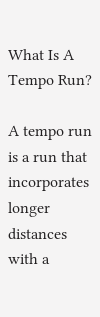What Is A Tempo Run?

A tempo run is a run that incorporates longer distances with a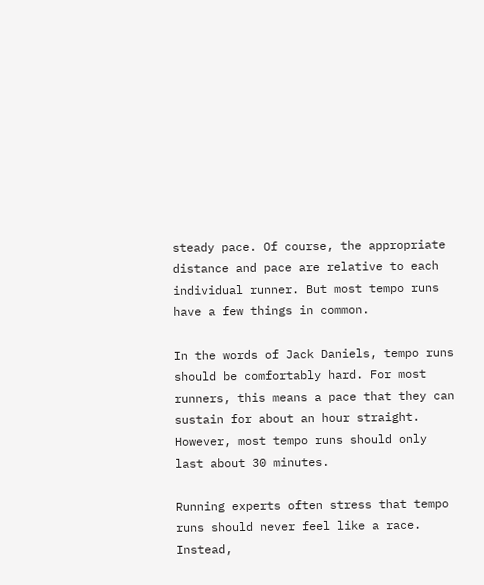steady pace. Of course, the appropriate distance and pace are relative to each individual runner. But most tempo runs have a few things in common.

In the words of Jack Daniels, tempo runs should be comfortably hard. For most runners, this means a pace that they can sustain for about an hour straight. However, most tempo runs should only last about 30 minutes.

Running experts often stress that tempo runs should never feel like a race. Instead,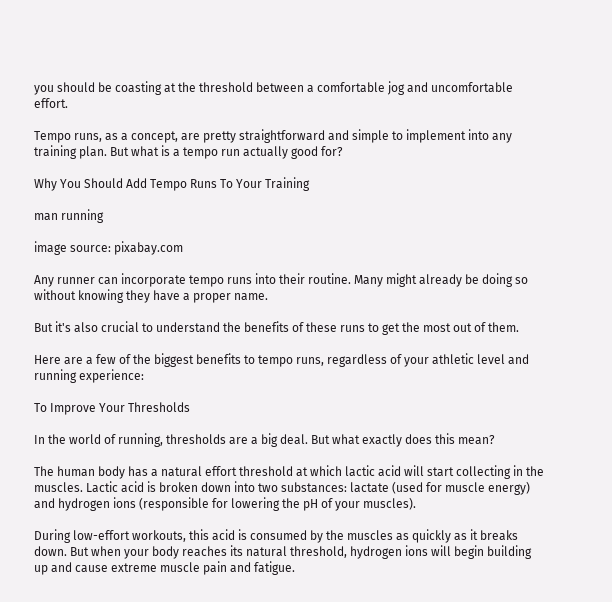you should be coasting at the threshold between a comfortable jog and uncomfortable effort.

Tempo runs, as a concept, are pretty straightforward and simple to implement into any training plan. But what is a tempo run actually good for?

Why You Should Add Tempo Runs To Your Training

man running

image source: pixabay.com

Any runner can incorporate tempo runs into their routine. Many might already be doing so without knowing they have a proper name.

But it's also crucial to understand the benefits of these runs to get the most out of them.

Here are a few of the biggest benefits to tempo runs, regardless of your athletic level and running experience:

To Improve Your Thresholds

In the world of running, thresholds are a big deal. But what exactly does this mean?

The human body has a natural effort threshold at which lactic acid will start collecting in the muscles. Lactic acid is broken down into two substances: lactate (used for muscle energy) and hydrogen ions (responsible for lowering the pH of your muscles).

During low-effort workouts, this acid is consumed by the muscles as quickly as it breaks down. But when your body reaches its natural threshold, hydrogen ions will begin building up and cause extreme muscle pain and fatigue.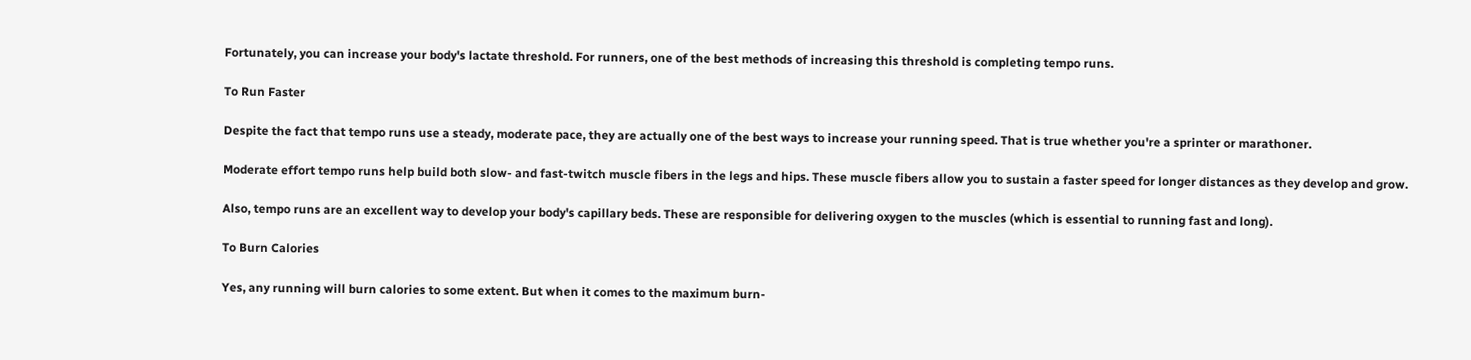Fortunately, you can increase your body's lactate threshold. For runners, one of the best methods of increasing this threshold is completing tempo runs.

To Run Faster

Despite the fact that tempo runs use a steady, moderate pace, they are actually one of the best ways to increase your running speed. That is true whether you're a sprinter or marathoner.

Moderate effort tempo runs help build both slow- and fast-twitch muscle fibers in the legs and hips. These muscle fibers allow you to sustain a faster speed for longer distances as they develop and grow.

Also, tempo runs are an excellent way to develop your body's capillary beds. These are responsible for delivering oxygen to the muscles (which is essential to running fast and long).

To Burn Calories

Yes, any running will burn calories to some extent. But when it comes to the maximum burn-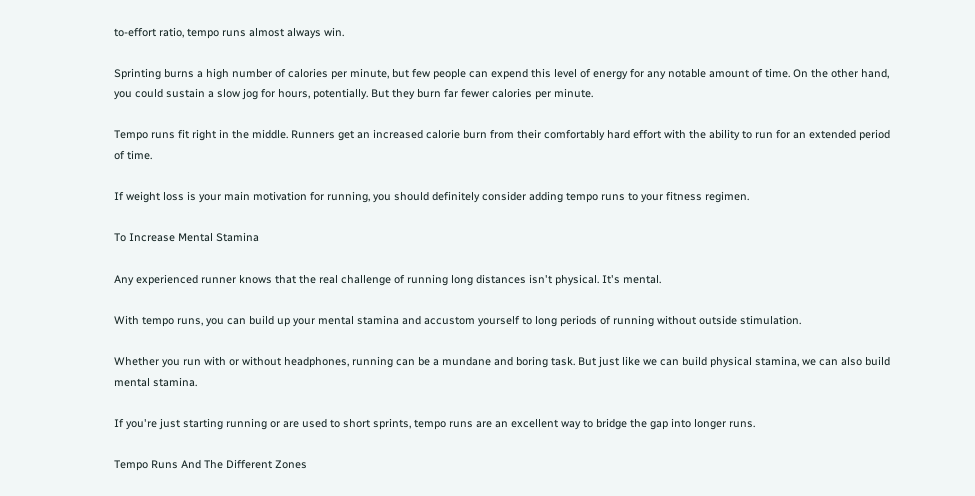to-effort ratio, tempo runs almost always win.

Sprinting burns a high number of calories per minute, but few people can expend this level of energy for any notable amount of time. On the other hand, you could sustain a slow jog for hours, potentially. But they burn far fewer calories per minute.

Tempo runs fit right in the middle. Runners get an increased calorie burn from their comfortably hard effort with the ability to run for an extended period of time.

If weight loss is your main motivation for running, you should definitely consider adding tempo runs to your fitness regimen.

To Increase Mental Stamina

Any experienced runner knows that the real challenge of running long distances isn't physical. It's mental.

With tempo runs, you can build up your mental stamina and accustom yourself to long periods of running without outside stimulation.

Whether you run with or without headphones, running can be a mundane and boring task. But just like we can build physical stamina, we can also build mental stamina.

If you're just starting running or are used to short sprints, tempo runs are an excellent way to bridge the gap into longer runs.

Tempo Runs And The Different Zones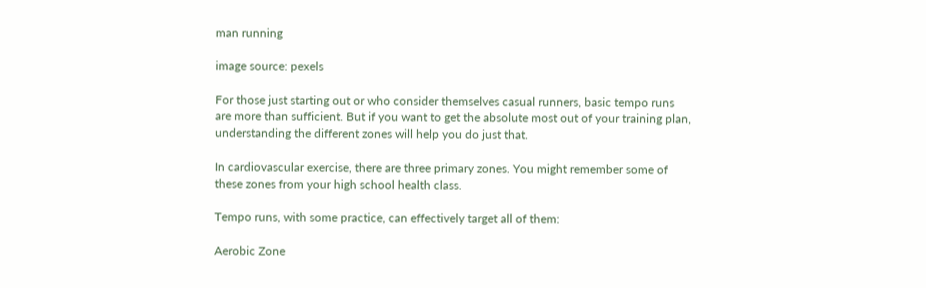man running

image source: pexels

For those just starting out or who consider themselves casual runners, basic tempo runs are more than sufficient. But if you want to get the absolute most out of your training plan, understanding the different zones will help you do just that.

In cardiovascular exercise, there are three primary zones. You might remember some of these zones from your high school health class.

Tempo runs, with some practice, can effectively target all of them:

Aerobic Zone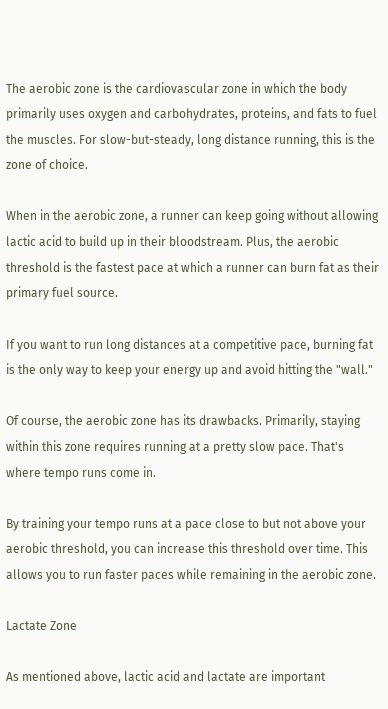The aerobic zone is the cardiovascular zone in which the body primarily uses oxygen and carbohydrates, proteins, and fats to fuel the muscles. For slow-but-steady, long distance running, this is the zone of choice.

When in the aerobic zone, a runner can keep going without allowing lactic acid to build up in their bloodstream. Plus, the aerobic threshold is the fastest pace at which a runner can burn fat as their primary fuel source.

If you want to run long distances at a competitive pace, burning fat is the only way to keep your energy up and avoid hitting the "wall."

Of course, the aerobic zone has its drawbacks. Primarily, staying within this zone requires running at a pretty slow pace. That's where tempo runs come in.

By training your tempo runs at a pace close to but not above your aerobic threshold, you can increase this threshold over time. This allows you to run faster paces while remaining in the aerobic zone.

Lactate Zone

As mentioned above, lactic acid and lactate are important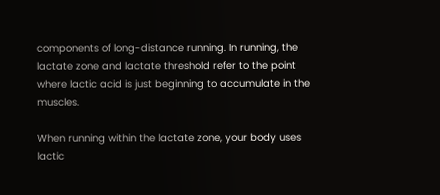components of long-distance running. In running, the lactate zone and lactate threshold refer to the point where lactic acid is just beginning to accumulate in the muscles.

When running within the lactate zone, your body uses lactic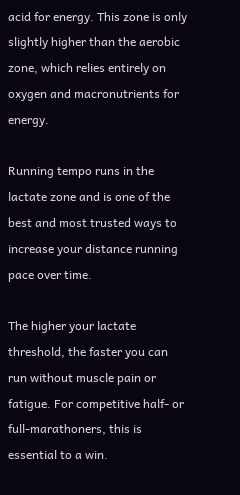acid for energy. This zone is only slightly higher than the aerobic zone, which relies entirely on oxygen and macronutrients for energy.

Running tempo runs in the lactate zone and is one of the best and most trusted ways to increase your distance running pace over time.

The higher your lactate threshold, the faster you can run without muscle pain or fatigue. For competitive half- or full-marathoners, this is essential to a win.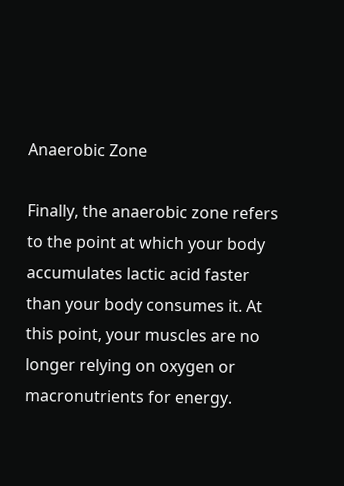Anaerobic Zone

Finally, the anaerobic zone refers to the point at which your body accumulates lactic acid faster than your body consumes it. At this point, your muscles are no longer relying on oxygen or macronutrients for energy.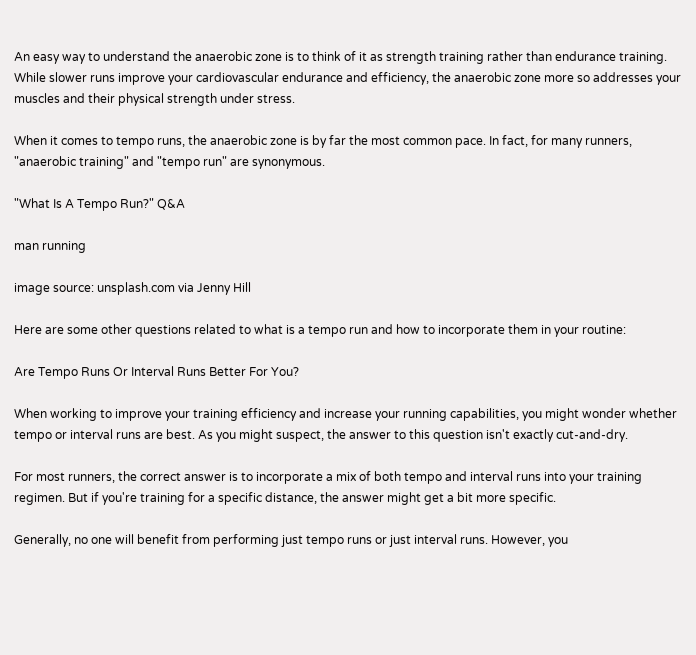An easy way to understand the anaerobic zone is to think of it as strength training rather than endurance training. While slower runs improve your cardiovascular endurance and efficiency, the anaerobic zone more so addresses your muscles and their physical strength under stress.

When it comes to tempo runs, the anaerobic zone is by far the most common pace. In fact, for many runners, "anaerobic training" and "tempo run" are synonymous.

"What Is A Tempo Run?" Q&A

man running

image source: unsplash.com via Jenny Hill

Here are some other questions related to what is a tempo run and how to incorporate them in your routine:

Are Tempo Runs Or Interval Runs Better For You?

When working to improve your training efficiency and increase your running capabilities, you might wonder whether tempo or interval runs are best. As you might suspect, the answer to this question isn't exactly cut-and-dry.

For most runners, the correct answer is to incorporate a mix of both tempo and interval runs into your training regimen. But if you're training for a specific distance, the answer might get a bit more specific.

Generally, no one will benefit from performing just tempo runs or just interval runs. However, you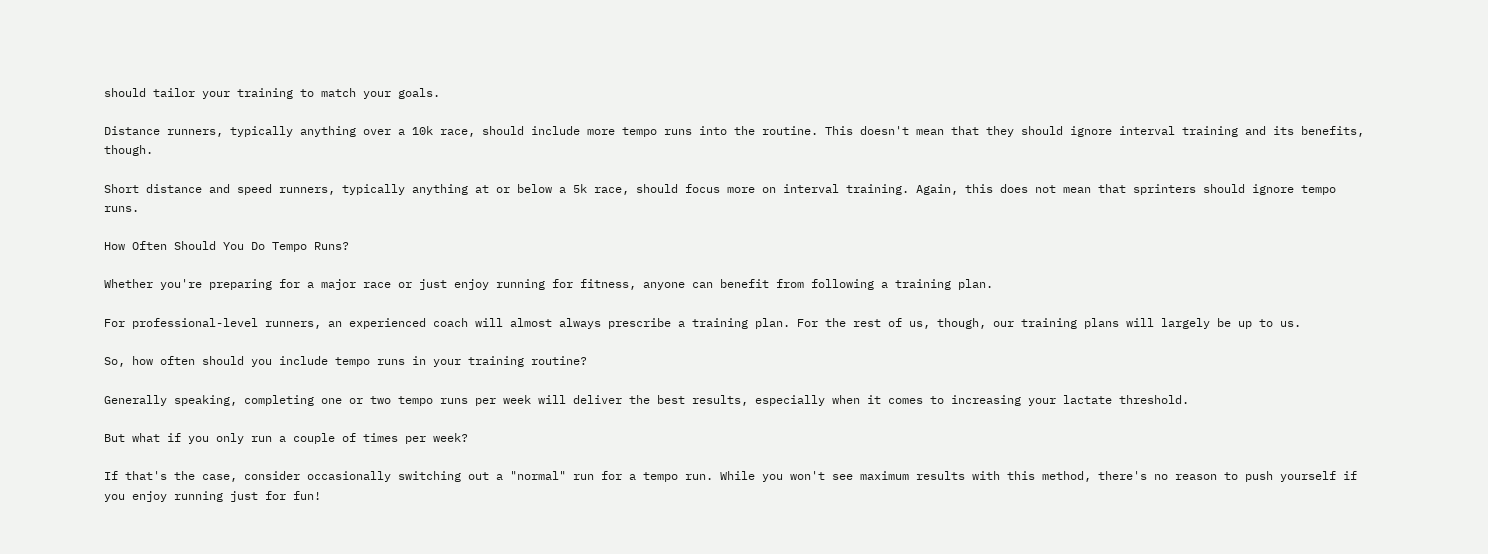should tailor your training to match your goals.

Distance runners, typically anything over a 10k race, should include more tempo runs into the routine. This doesn't mean that they should ignore interval training and its benefits, though.

Short distance and speed runners, typically anything at or below a 5k race, should focus more on interval training. Again, this does not mean that sprinters should ignore tempo runs.

How Often Should You Do Tempo Runs?

Whether you're preparing for a major race or just enjoy running for fitness, anyone can benefit from following a training plan.

For professional-level runners, an experienced coach will almost always prescribe a training plan. For the rest of us, though, our training plans will largely be up to us.

So, how often should you include tempo runs in your training routine?

Generally speaking, completing one or two tempo runs per week will deliver the best results, especially when it comes to increasing your lactate threshold.

But what if you only run a couple of times per week?

If that's the case, consider occasionally switching out a "normal" run for a tempo run. While you won't see maximum results with this method, there's no reason to push yourself if you enjoy running just for fun!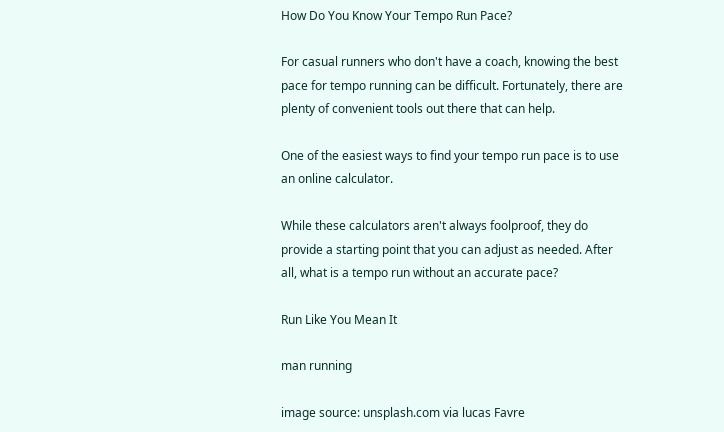How Do You Know Your Tempo Run Pace?

For casual runners who don't have a coach, knowing the best pace for tempo running can be difficult. Fortunately, there are plenty of convenient tools out there that can help.

One of the easiest ways to find your tempo run pace is to use an online calculator.

While these calculators aren't always foolproof, they do provide a starting point that you can adjust as needed. After all, what is a tempo run without an accurate pace?

Run Like You Mean It

man running

image source: unsplash.com via lucas Favre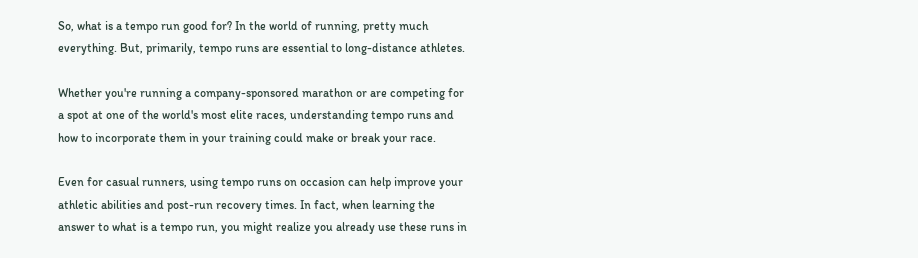So, what is a tempo run good for? In the world of running, pretty much everything. But, primarily, tempo runs are essential to long-distance athletes.

Whether you're running a company-sponsored marathon or are competing for a spot at one of the world's most elite races, understanding tempo runs and how to incorporate them in your training could make or break your race.

Even for casual runners, using tempo runs on occasion can help improve your athletic abilities and post-run recovery times. In fact, when learning the answer to what is a tempo run, you might realize you already use these runs in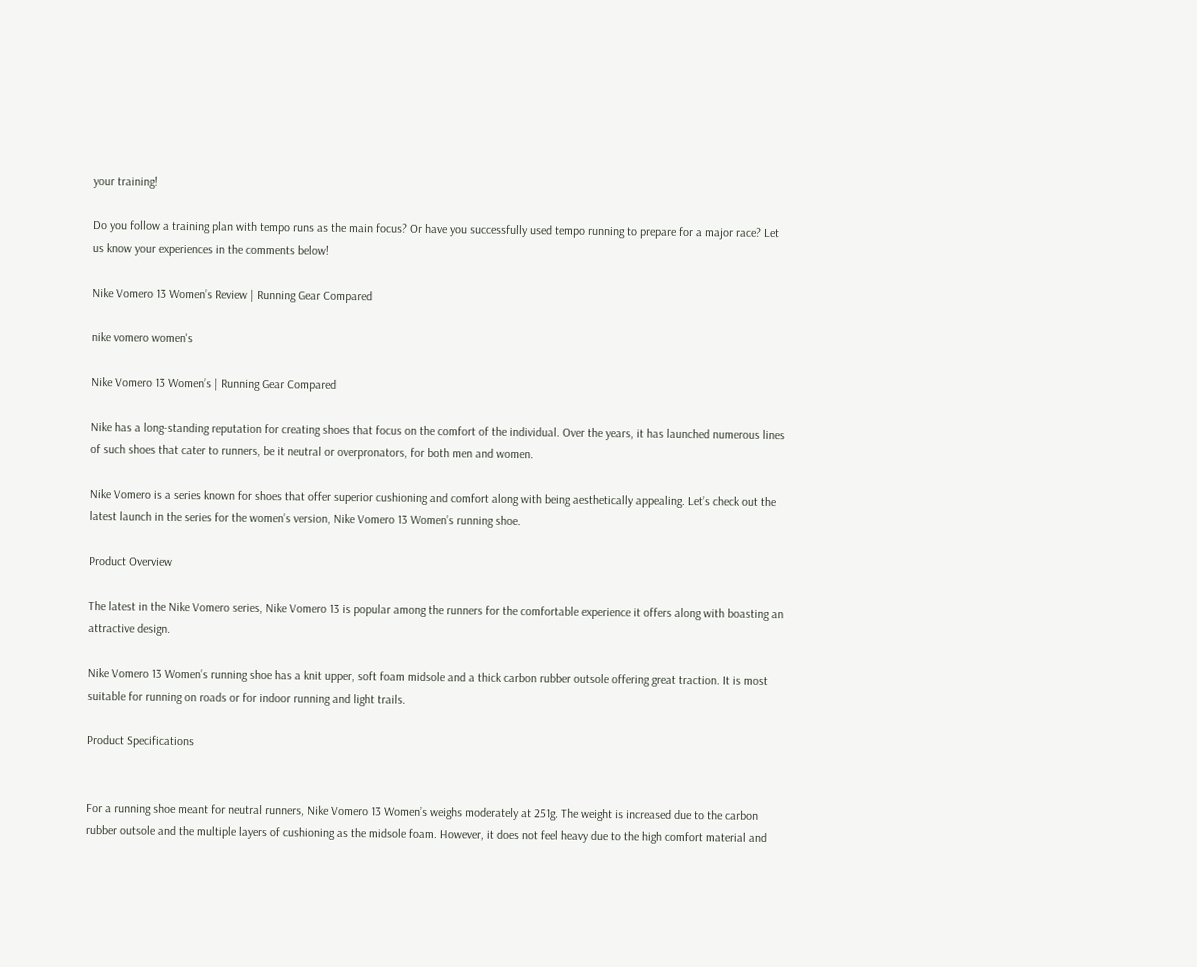your training!

Do you follow a training plan with tempo runs as the main focus? Or have you successfully used tempo running to prepare for a major race? Let us know your experiences in the comments below!

Nike Vomero 13 Women’s Review | Running Gear Compared

nike vomero women's

Nike Vomero 13 Women’s | Running Gear Compared

Nike has a long-standing reputation for creating shoes that focus on the comfort of the individual. Over the years, it has launched numerous lines of such shoes that cater to runners, be it neutral or overpronators, for both men and women.

Nike Vomero is a series known for shoes that offer superior cushioning and comfort along with being aesthetically appealing. Let’s check out the latest launch in the series for the women’s version, Nike Vomero 13 Women’s running shoe.

Product Overview

The latest in the Nike Vomero series, Nike Vomero 13 is popular among the runners for the comfortable experience it offers along with boasting an attractive design.

Nike Vomero 13 Women’s running shoe has a knit upper, soft foam midsole and a thick carbon rubber outsole offering great traction. It is most suitable for running on roads or for indoor running and light trails.

Product Specifications


For a running shoe meant for neutral runners, Nike Vomero 13 Women’s weighs moderately at 251g. The weight is increased due to the carbon rubber outsole and the multiple layers of cushioning as the midsole foam. However, it does not feel heavy due to the high comfort material and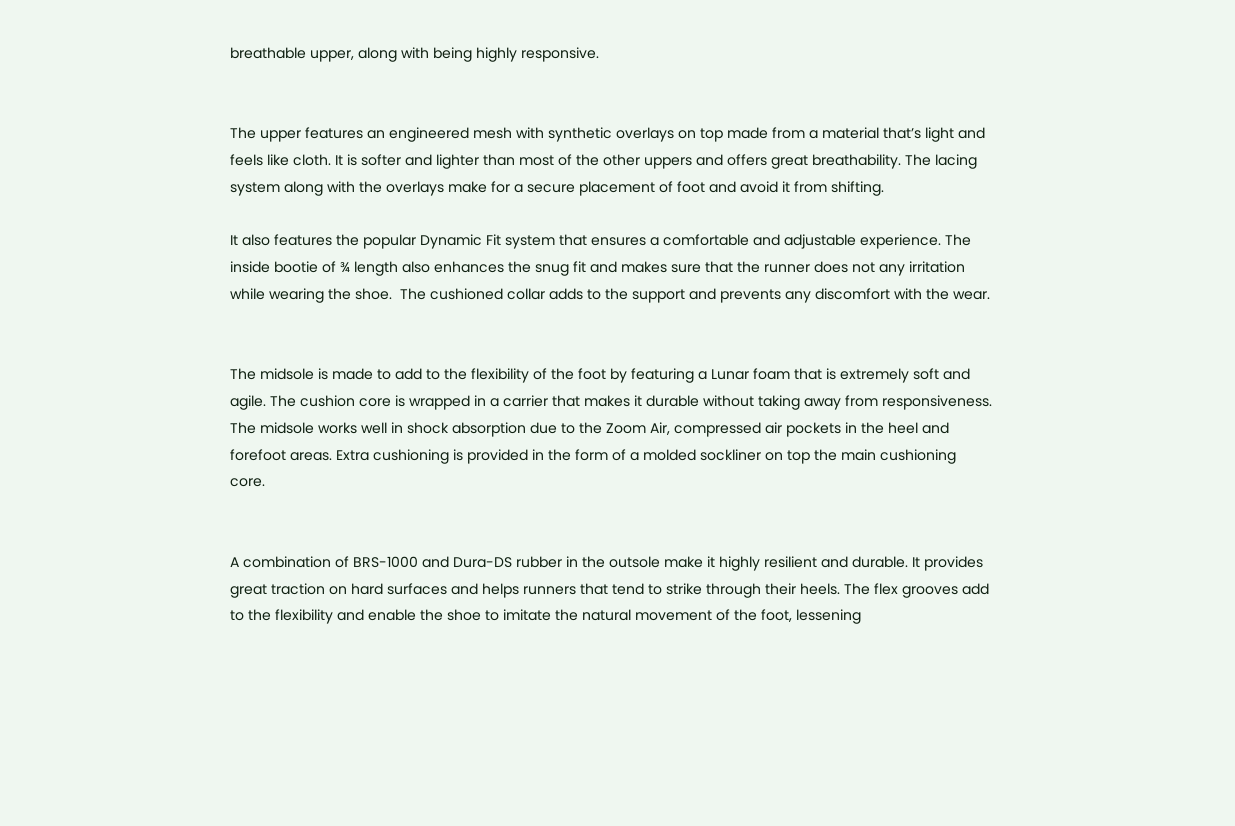breathable upper, along with being highly responsive.


The upper features an engineered mesh with synthetic overlays on top made from a material that’s light and feels like cloth. It is softer and lighter than most of the other uppers and offers great breathability. The lacing system along with the overlays make for a secure placement of foot and avoid it from shifting.

It also features the popular Dynamic Fit system that ensures a comfortable and adjustable experience. The inside bootie of ¾ length also enhances the snug fit and makes sure that the runner does not any irritation while wearing the shoe.  The cushioned collar adds to the support and prevents any discomfort with the wear.


The midsole is made to add to the flexibility of the foot by featuring a Lunar foam that is extremely soft and agile. The cushion core is wrapped in a carrier that makes it durable without taking away from responsiveness. The midsole works well in shock absorption due to the Zoom Air, compressed air pockets in the heel and forefoot areas. Extra cushioning is provided in the form of a molded sockliner on top the main cushioning core.


A combination of BRS-1000 and Dura-DS rubber in the outsole make it highly resilient and durable. It provides great traction on hard surfaces and helps runners that tend to strike through their heels. The flex grooves add to the flexibility and enable the shoe to imitate the natural movement of the foot, lessening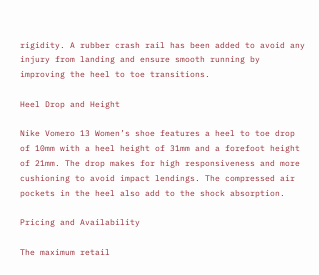rigidity. A rubber crash rail has been added to avoid any injury from landing and ensure smooth running by improving the heel to toe transitions.

Heel Drop and Height

Nike Vomero 13 Women’s shoe features a heel to toe drop of 10mm with a heel height of 31mm and a forefoot height of 21mm. The drop makes for high responsiveness and more cushioning to avoid impact lendings. The compressed air pockets in the heel also add to the shock absorption.

Pricing and Availability

The maximum retail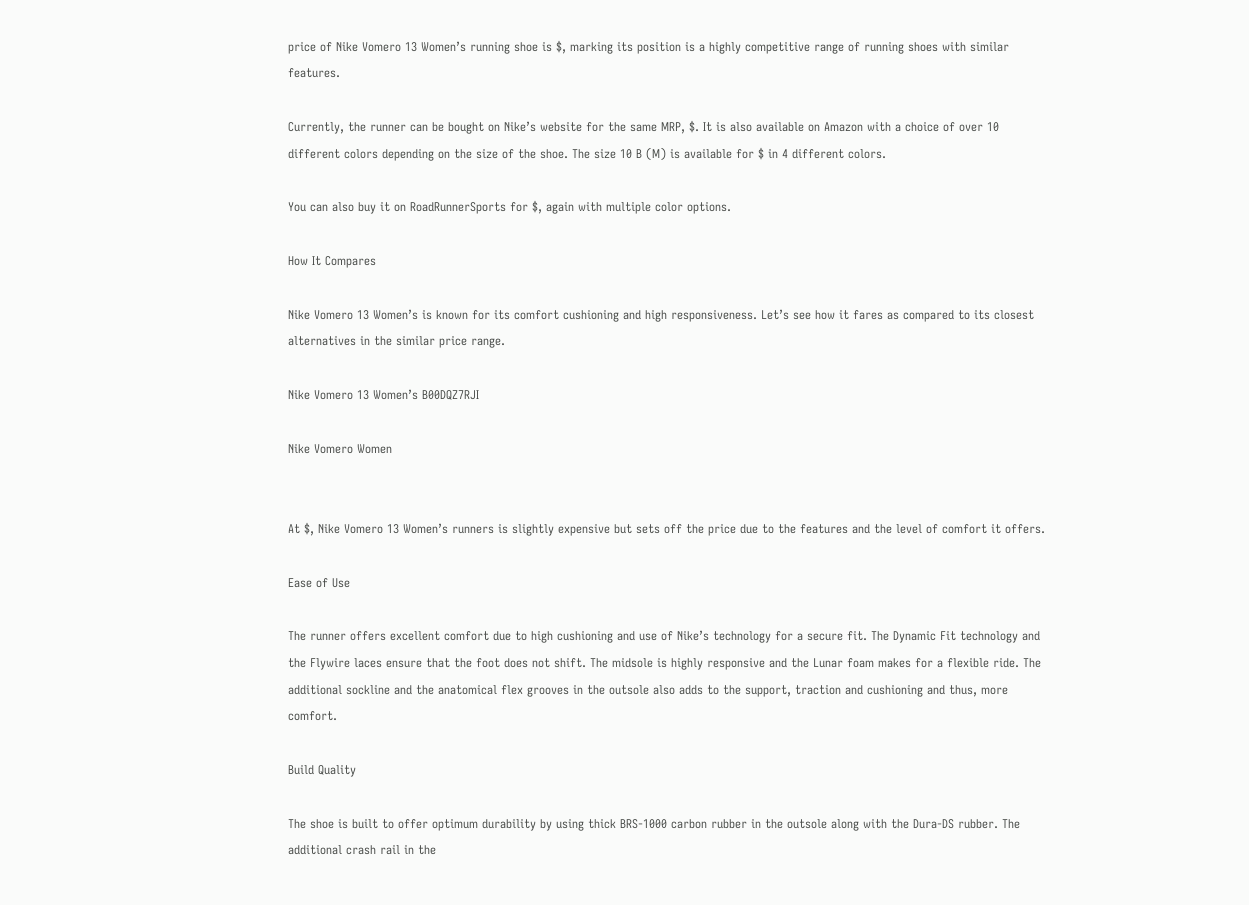price of Nike Vomero 13 Women’s running shoe is $, marking its position is a highly competitive range of running shoes with similar features.

Currently, the runner can be bought on Nike’s website for the same MRP, $. It is also available on Amazon with a choice of over 10 different colors depending on the size of the shoe. The size 10 B (M) is available for $ in 4 different colors.

You can also buy it on RoadRunnerSports for $, again with multiple color options.

How It Compares

Nike Vomero 13 Women’s is known for its comfort cushioning and high responsiveness. Let’s see how it fares as compared to its closest alternatives in the similar price range.

Nike Vomero 13 Women’s B00DQZ7RJI

Nike Vomero Women


At $, Nike Vomero 13 Women’s runners is slightly expensive but sets off the price due to the features and the level of comfort it offers.

Ease of Use

The runner offers excellent comfort due to high cushioning and use of Nike’s technology for a secure fit. The Dynamic Fit technology and the Flywire laces ensure that the foot does not shift. The midsole is highly responsive and the Lunar foam makes for a flexible ride. The additional sockline and the anatomical flex grooves in the outsole also adds to the support, traction and cushioning and thus, more comfort.

Build Quality

The shoe is built to offer optimum durability by using thick BRS-1000 carbon rubber in the outsole along with the Dura-DS rubber. The additional crash rail in the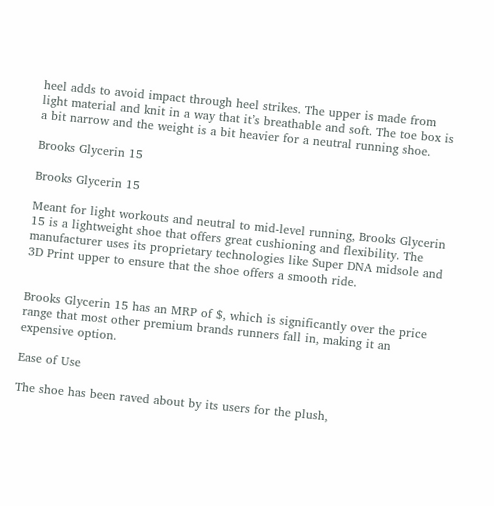heel adds to avoid impact through heel strikes. The upper is made from light material and knit in a way that it’s breathable and soft. The toe box is a bit narrow and the weight is a bit heavier for a neutral running shoe.

Brooks Glycerin 15

Brooks Glycerin 15

Meant for light workouts and neutral to mid-level running, Brooks Glycerin 15 is a lightweight shoe that offers great cushioning and flexibility. The manufacturer uses its proprietary technologies like Super DNA midsole and 3D Print upper to ensure that the shoe offers a smooth ride.


Brooks Glycerin 15 has an MRP of $, which is significantly over the price range that most other premium brands runners fall in, making it an expensive option.

Ease of Use

The shoe has been raved about by its users for the plush,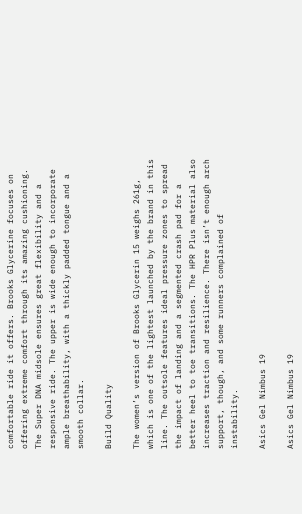comfortable ride it offers. Brooks Glycerine focuses on offering extreme comfort through its amazing cushioning. The Super DNA midsole ensures great flexibility and a responsive ride. The upper is wide enough to incorporate ample breathability, with a thickly padded tongue and a smooth collar.

Build Quality

The women’s version of Brooks Glycerin 15 weighs 261g, which is one of the lightest launched by the brand in this line. The outsole features ideal pressure zones to spread the impact of landing and a segmented crash pad for a better heel to toe transitions. The HPR Plus material also increases traction and resilience. There isn’t enough arch support, though, and some runners complained of instability.

Asics Gel Nimbus 19

Asics Gel Nimbus 19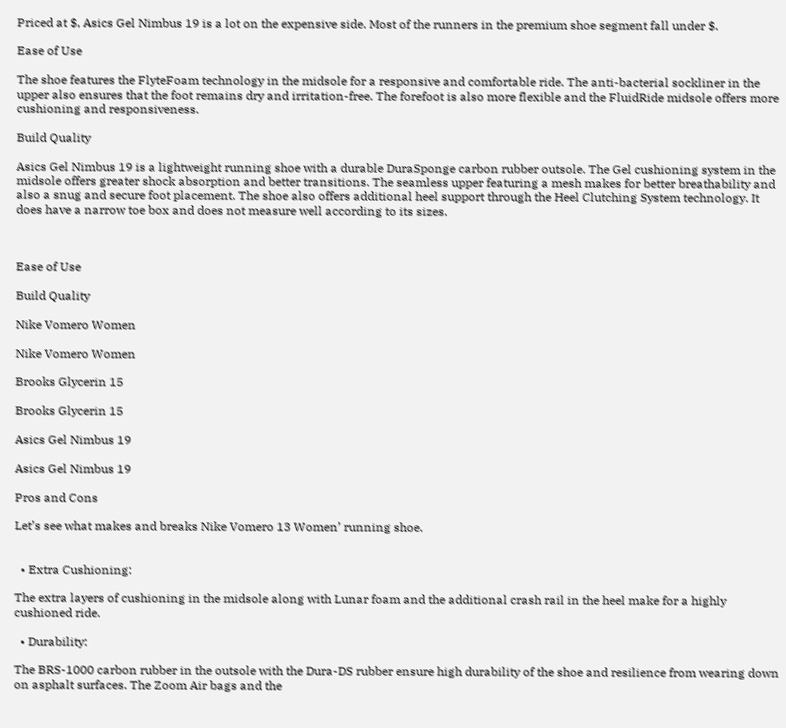Priced at $, Asics Gel Nimbus 19 is a lot on the expensive side. Most of the runners in the premium shoe segment fall under $.

Ease of Use

The shoe features the FlyteFoam technology in the midsole for a responsive and comfortable ride. The anti-bacterial sockliner in the upper also ensures that the foot remains dry and irritation-free. The forefoot is also more flexible and the FluidRide midsole offers more cushioning and responsiveness.

Build Quality

Asics Gel Nimbus 19 is a lightweight running shoe with a durable DuraSponge carbon rubber outsole. The Gel cushioning system in the midsole offers greater shock absorption and better transitions. The seamless upper featuring a mesh makes for better breathability and also a snug and secure foot placement. The shoe also offers additional heel support through the Heel Clutching System technology. It does have a narrow toe box and does not measure well according to its sizes.



Ease of Use

Build Quality

Nike Vomero Women

Nike Vomero Women

Brooks Glycerin 15

Brooks Glycerin 15

Asics Gel Nimbus 19

Asics Gel Nimbus 19

Pros and Cons

Let’s see what makes and breaks Nike Vomero 13 Women’ running shoe.


  • Extra Cushioning:

The extra layers of cushioning in the midsole along with Lunar foam and the additional crash rail in the heel make for a highly cushioned ride.

  • Durability:

The BRS-1000 carbon rubber in the outsole with the Dura-DS rubber ensure high durability of the shoe and resilience from wearing down on asphalt surfaces. The Zoom Air bags and the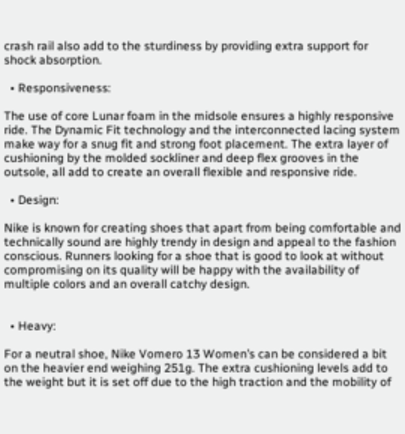crash rail also add to the sturdiness by providing extra support for shock absorption.

  • Responsiveness:

The use of core Lunar foam in the midsole ensures a highly responsive ride. The Dynamic Fit technology and the interconnected lacing system make way for a snug fit and strong foot placement. The extra layer of cushioning by the molded sockliner and deep flex grooves in the outsole, all add to create an overall flexible and responsive ride.

  • Design:

Nike is known for creating shoes that apart from being comfortable and technically sound are highly trendy in design and appeal to the fashion conscious. Runners looking for a shoe that is good to look at without compromising on its quality will be happy with the availability of multiple colors and an overall catchy design.


  • Heavy:

For a neutral shoe, Nike Vomero 13 Women’s can be considered a bit on the heavier end weighing 251g. The extra cushioning levels add to the weight but it is set off due to the high traction and the mobility of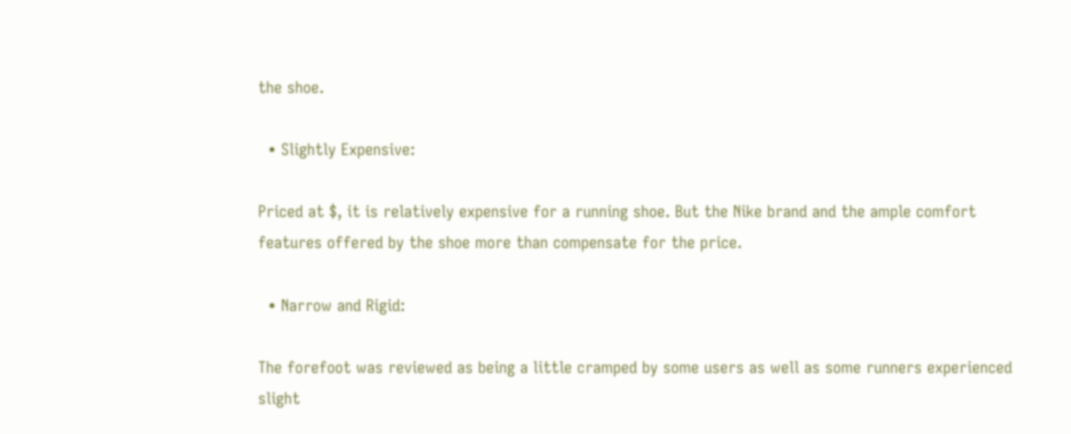the shoe.

  • Slightly Expensive:

Priced at $, it is relatively expensive for a running shoe. But the Nike brand and the ample comfort features offered by the shoe more than compensate for the price.

  • Narrow and Rigid:

The forefoot was reviewed as being a little cramped by some users as well as some runners experienced slight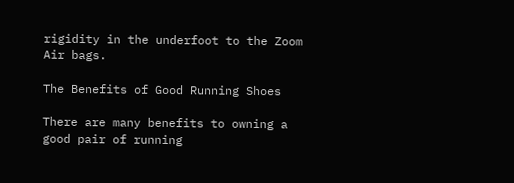rigidity in the underfoot to the Zoom Air bags.

The Benefits of Good Running Shoes

There are many benefits to owning a good pair of running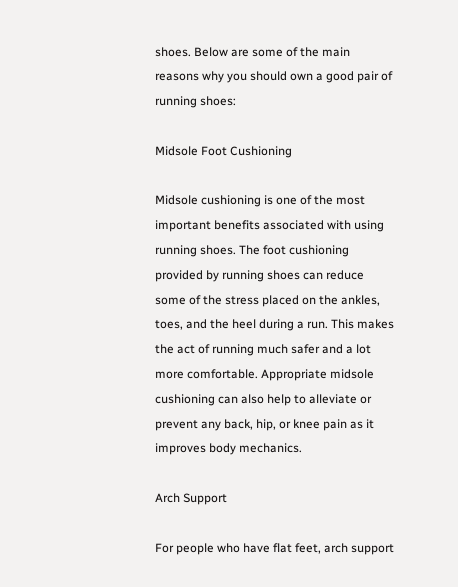shoes. Below are some of the main reasons why you should own a good pair of running shoes:

Midsole Foot Cushioning

Midsole cushioning is one of the most important benefits associated with using running shoes. The foot cushioning provided by running shoes can reduce some of the stress placed on the ankles, toes, and the heel during a run. This makes the act of running much safer and a lot more comfortable. Appropriate midsole cushioning can also help to alleviate or prevent any back, hip, or knee pain as it improves body mechanics.

Arch Support

For people who have flat feet, arch support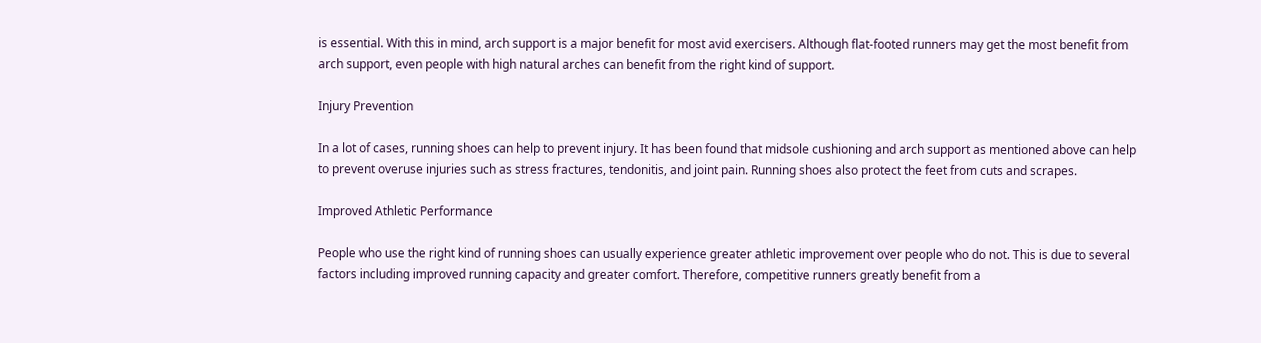is essential. With this in mind, arch support is a major benefit for most avid exercisers. Although flat-footed runners may get the most benefit from arch support, even people with high natural arches can benefit from the right kind of support.

Injury Prevention

In a lot of cases, running shoes can help to prevent injury. It has been found that midsole cushioning and arch support as mentioned above can help to prevent overuse injuries such as stress fractures, tendonitis, and joint pain. Running shoes also protect the feet from cuts and scrapes.

Improved Athletic Performance

People who use the right kind of running shoes can usually experience greater athletic improvement over people who do not. This is due to several factors including improved running capacity and greater comfort. Therefore, competitive runners greatly benefit from a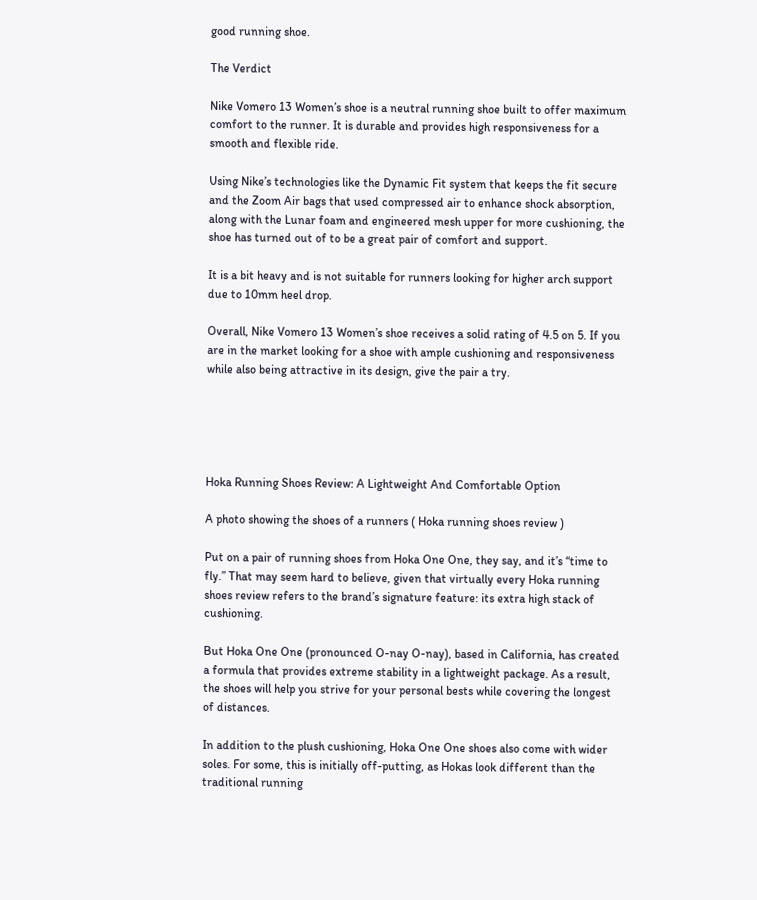good running shoe.

The Verdict

Nike Vomero 13 Women’s shoe is a neutral running shoe built to offer maximum comfort to the runner. It is durable and provides high responsiveness for a smooth and flexible ride.

Using Nike’s technologies like the Dynamic Fit system that keeps the fit secure and the Zoom Air bags that used compressed air to enhance shock absorption, along with the Lunar foam and engineered mesh upper for more cushioning, the shoe has turned out of to be a great pair of comfort and support.

It is a bit heavy and is not suitable for runners looking for higher arch support due to 10mm heel drop.

Overall, Nike Vomero 13 Women’s shoe receives a solid rating of 4.5 on 5. If you are in the market looking for a shoe with ample cushioning and responsiveness while also being attractive in its design, give the pair a try.





Hoka Running Shoes Review: A Lightweight And Comfortable Option

A photo showing the shoes of a runners ( Hoka running shoes review )

Put on a pair of running shoes from Hoka One One, they say, and it’s “time to fly.” That may seem hard to believe, given that virtually every Hoka running shoes review refers to the brand’s signature feature: its extra high stack of cushioning.

But Hoka One One (pronounced O-nay O-nay), based in California, has created a formula that provides extreme stability in a lightweight package. As a result, the shoes will help you strive for your personal bests while covering the longest of distances.

In addition to the plush cushioning, Hoka One One shoes also come with wider soles. For some, this is initially off-putting, as Hokas look different than the traditional running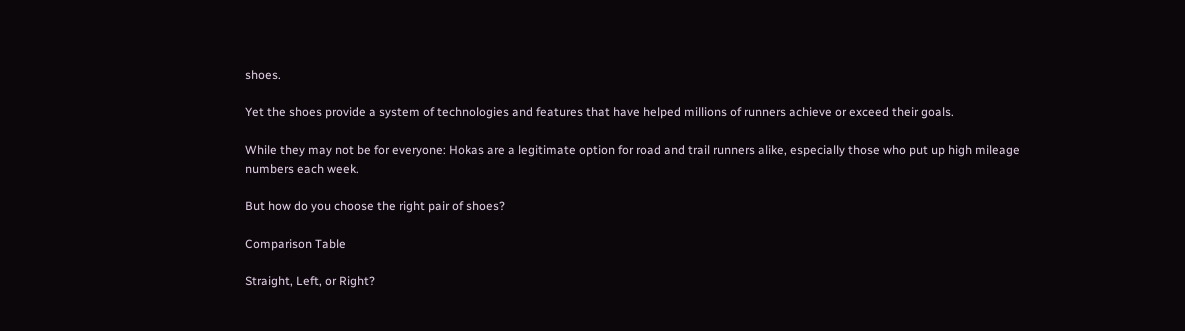shoes.

Yet the shoes provide a system of technologies and features that have helped millions of runners achieve or exceed their goals.

While they may not be for everyone: Hokas are a legitimate option for road and trail runners alike, especially those who put up high mileage numbers each week.

But how do you choose the right pair of shoes?

Comparison Table

Straight, Left, or Right?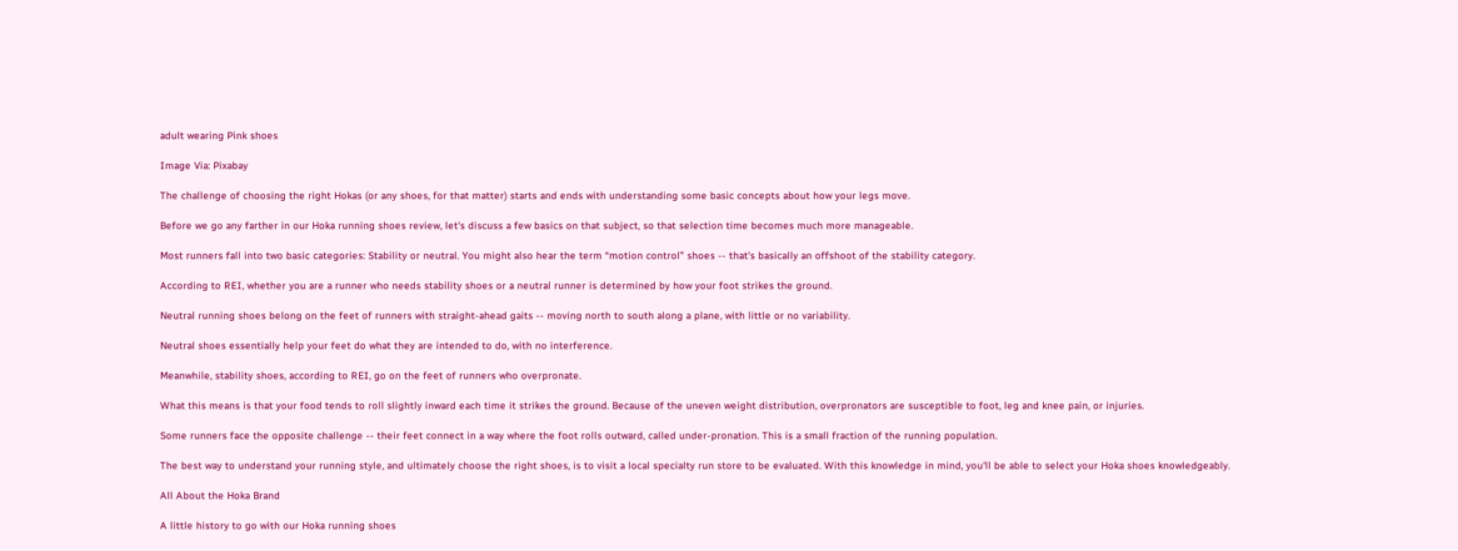adult wearing Pink shoes

Image Via: Pixabay

The challenge of choosing the right Hokas (or any shoes, for that matter) starts and ends with understanding some basic concepts about how your legs move.

Before we go any farther in our Hoka running shoes review, let's discuss a few basics on that subject, so that selection time becomes much more manageable.

Most runners fall into two basic categories: Stability or neutral. You might also hear the term “motion control” shoes -- that’s basically an offshoot of the stability category.

According to REI, whether you are a runner who needs stability shoes or a neutral runner is determined by how your foot strikes the ground.

Neutral running shoes belong on the feet of runners with straight-ahead gaits -- moving north to south along a plane, with little or no variability.

Neutral shoes essentially help your feet do what they are intended to do, with no interference.

Meanwhile, stability shoes, according to REI, go on the feet of runners who overpronate.

What this means is that your food tends to roll slightly inward each time it strikes the ground. Because of the uneven weight distribution, overpronators are susceptible to foot, leg and knee pain, or injuries.

Some runners face the opposite challenge -- their feet connect in a way where the foot rolls outward, called under-pronation. This is a small fraction of the running population.

The best way to understand your running style, and ultimately choose the right shoes, is to visit a local specialty run store to be evaluated. With this knowledge in mind, you'll be able to select your Hoka shoes knowledgeably.

All About the Hoka Brand

A little history to go with our Hoka running shoes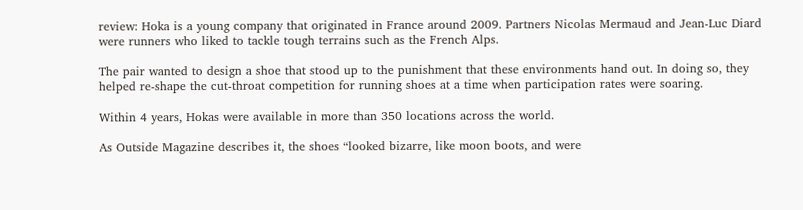review: Hoka is a young company that originated in France around 2009. Partners Nicolas Mermaud and Jean-Luc Diard were runners who liked to tackle tough terrains such as the French Alps.

The pair wanted to design a shoe that stood up to the punishment that these environments hand out. In doing so, they helped re-shape the cut-throat competition for running shoes at a time when participation rates were soaring.

Within 4 years, Hokas were available in more than 350 locations across the world.

As Outside Magazine describes it, the shoes “looked bizarre, like moon boots, and were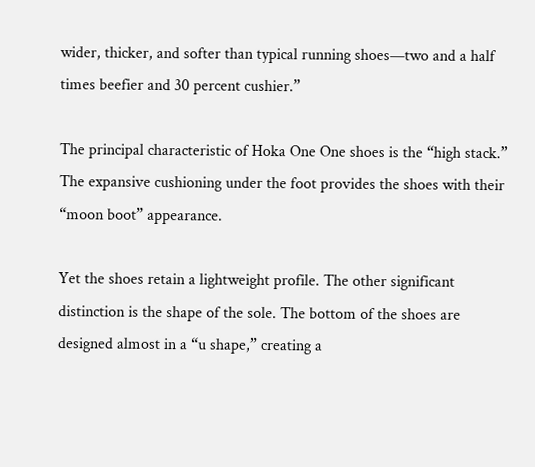wider, thicker, and softer than typical running shoes—two and a half times beefier and 30 percent cushier.”

The principal characteristic of Hoka One One shoes is the “high stack.” The expansive cushioning under the foot provides the shoes with their “moon boot” appearance.

Yet the shoes retain a lightweight profile. The other significant distinction is the shape of the sole. The bottom of the shoes are designed almost in a “u shape,” creating a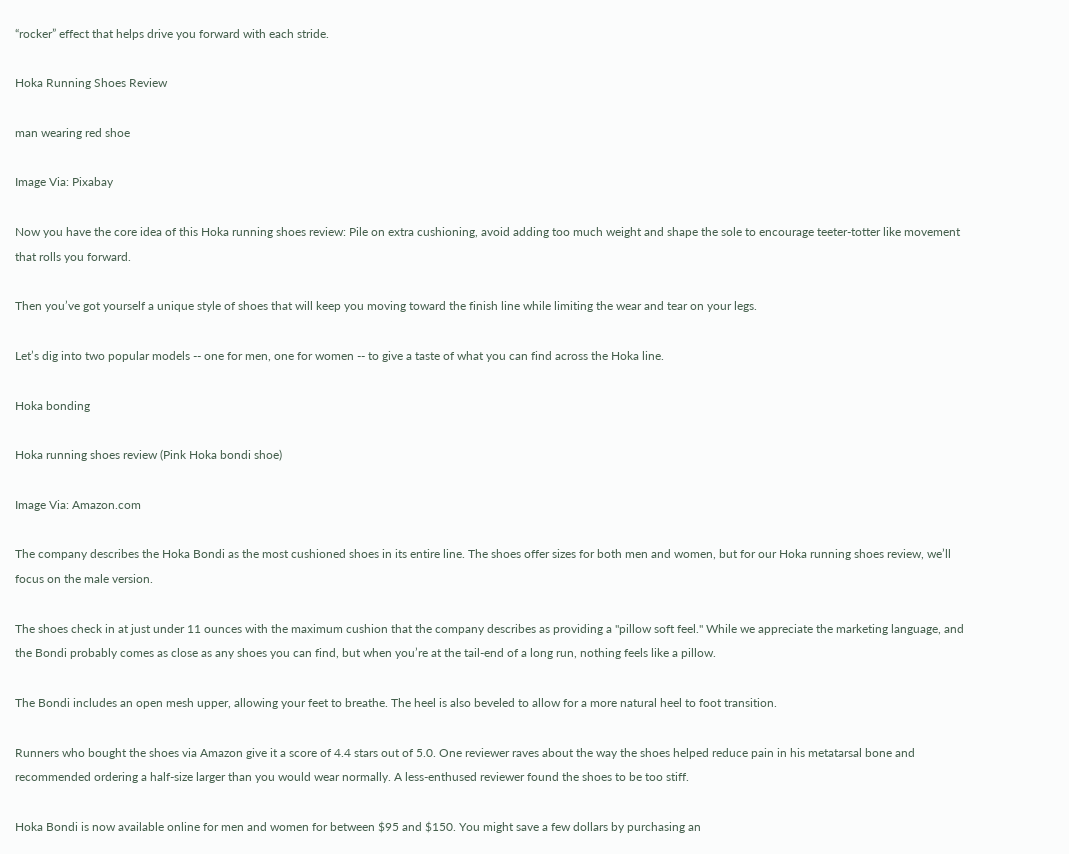“rocker” effect that helps drive you forward with each stride.

Hoka Running Shoes Review

man wearing red shoe

Image Via: Pixabay

Now you have the core idea of this Hoka running shoes review: Pile on extra cushioning, avoid adding too much weight and shape the sole to encourage teeter-totter like movement that rolls you forward.

Then you’ve got yourself a unique style of shoes that will keep you moving toward the finish line while limiting the wear and tear on your legs.

Let’s dig into two popular models -- one for men, one for women -- to give a taste of what you can find across the Hoka line.

Hoka bonding

Hoka running shoes review (Pink Hoka bondi shoe)

Image Via: Amazon.com

The company describes the Hoka Bondi as the most cushioned shoes in its entire line. The shoes offer sizes for both men and women, but for our Hoka running shoes review, we’ll focus on the male version.

The shoes check in at just under 11 ounces with the maximum cushion that the company describes as providing a "pillow soft feel." While we appreciate the marketing language, and the Bondi probably comes as close as any shoes you can find, but when you’re at the tail-end of a long run, nothing feels like a pillow.

The Bondi includes an open mesh upper, allowing your feet to breathe. The heel is also beveled to allow for a more natural heel to foot transition.

Runners who bought the shoes via Amazon give it a score of 4.4 stars out of 5.0. One reviewer raves about the way the shoes helped reduce pain in his metatarsal bone and recommended ordering a half-size larger than you would wear normally. A less-enthused reviewer found the shoes to be too stiff.

Hoka Bondi is now available online for men and women for between $95 and $150. You might save a few dollars by purchasing an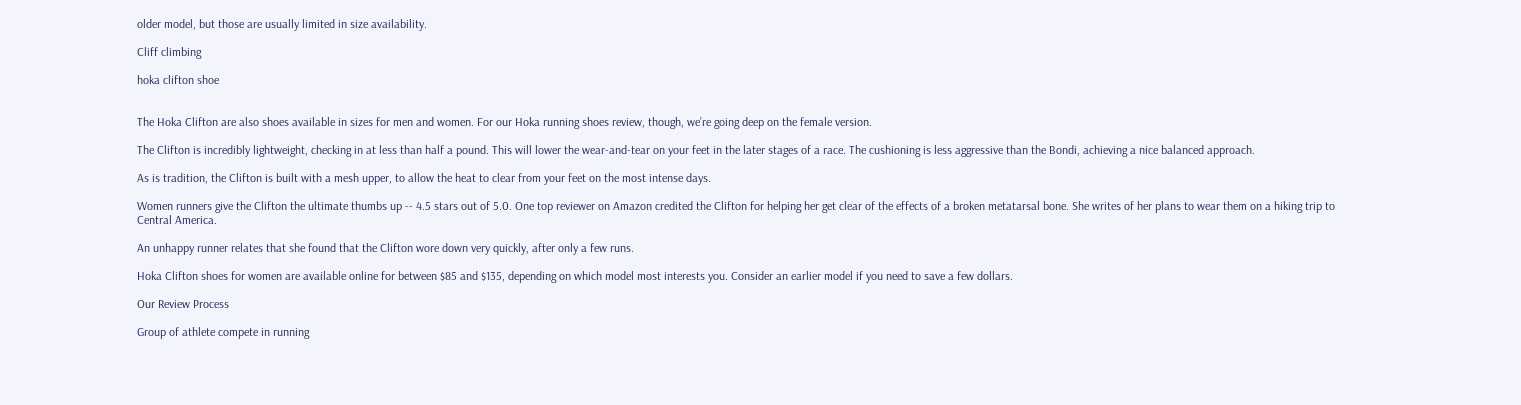older model, but those are usually limited in size availability.

Cliff climbing

hoka clifton shoe


The Hoka Clifton are also shoes available in sizes for men and women. For our Hoka running shoes review, though, we’re going deep on the female version.

The Clifton is incredibly lightweight, checking in at less than half a pound. This will lower the wear-and-tear on your feet in the later stages of a race. The cushioning is less aggressive than the Bondi, achieving a nice balanced approach.

As is tradition, the Clifton is built with a mesh upper, to allow the heat to clear from your feet on the most intense days.

Women runners give the Clifton the ultimate thumbs up -- 4.5 stars out of 5.0. One top reviewer on Amazon credited the Clifton for helping her get clear of the effects of a broken metatarsal bone. She writes of her plans to wear them on a hiking trip to Central America.

An unhappy runner relates that she found that the Clifton wore down very quickly, after only a few runs.

Hoka Clifton shoes for women are available online for between $85 and $135, depending on which model most interests you. Consider an earlier model if you need to save a few dollars.

Our Review Process

Group of athlete compete in running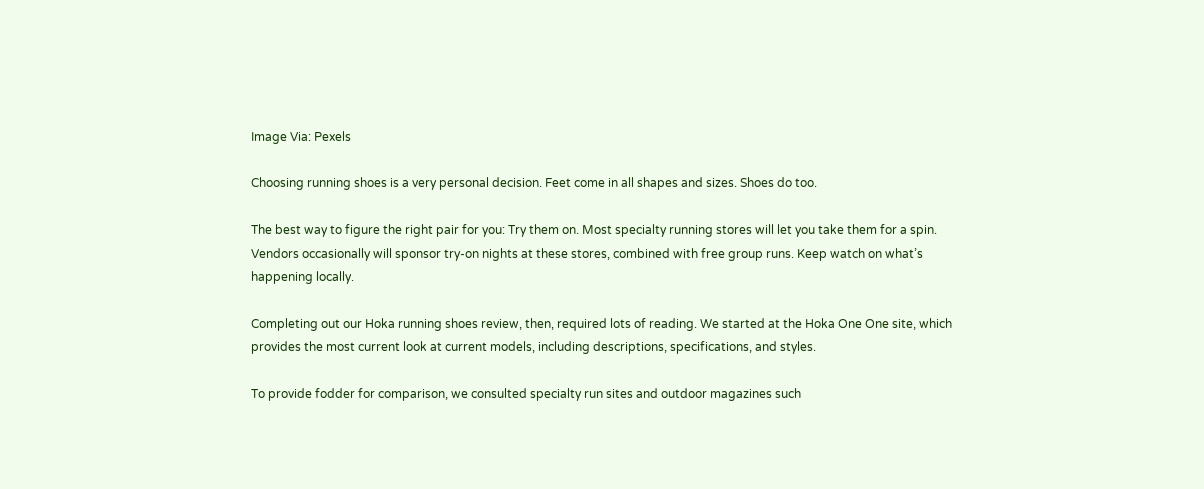Image Via: Pexels

Choosing running shoes is a very personal decision. Feet come in all shapes and sizes. Shoes do too.

The best way to figure the right pair for you: Try them on. Most specialty running stores will let you take them for a spin. Vendors occasionally will sponsor try-on nights at these stores, combined with free group runs. Keep watch on what’s happening locally.

Completing out our Hoka running shoes review, then, required lots of reading. We started at the Hoka One One site, which provides the most current look at current models, including descriptions, specifications, and styles.

To provide fodder for comparison, we consulted specialty run sites and outdoor magazines such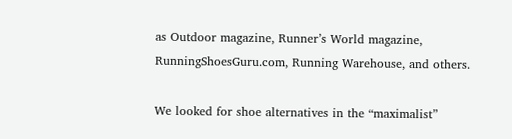as Outdoor magazine, Runner’s World magazine, RunningShoesGuru.com, Running Warehouse, and others.

We looked for shoe alternatives in the “maximalist”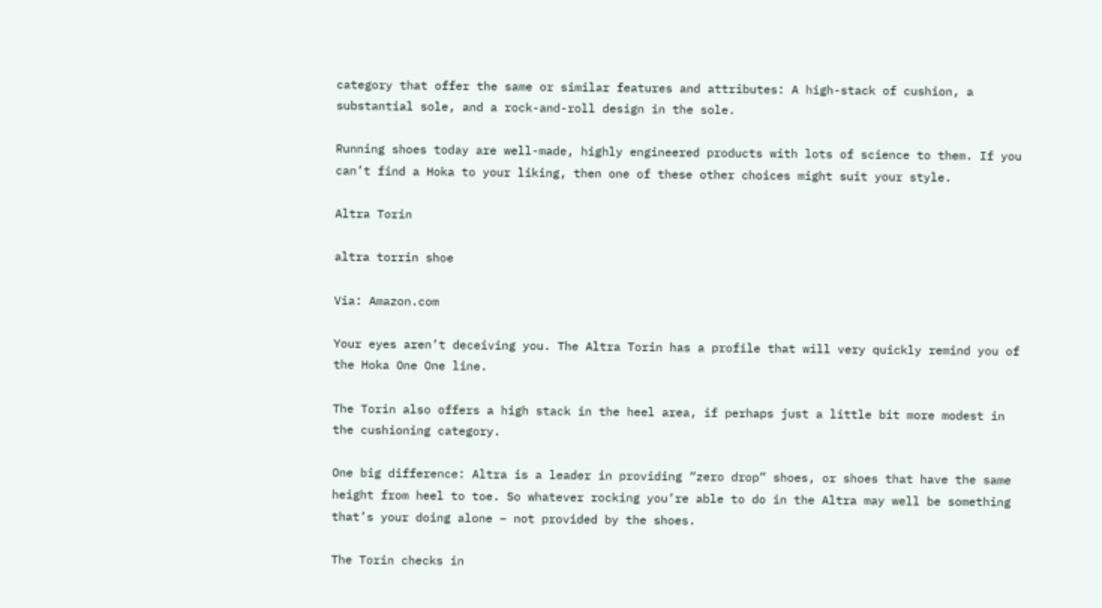category that offer the same or similar features and attributes: A high-stack of cushion, a substantial sole, and a rock-and-roll design in the sole.

Running shoes today are well-made, highly engineered products with lots of science to them. If you can’t find a Hoka to your liking, then one of these other choices might suit your style.

Altra Torin

altra torrin shoe

Via: Amazon.com

Your eyes aren’t deceiving you. The Altra Torin has a profile that will very quickly remind you of the Hoka One One line.

The Torin also offers a high stack in the heel area, if perhaps just a little bit more modest in the cushioning category.

One big difference: Altra is a leader in providing “zero drop” shoes, or shoes that have the same height from heel to toe. So whatever rocking you’re able to do in the Altra may well be something that’s your doing alone – not provided by the shoes.

The Torin checks in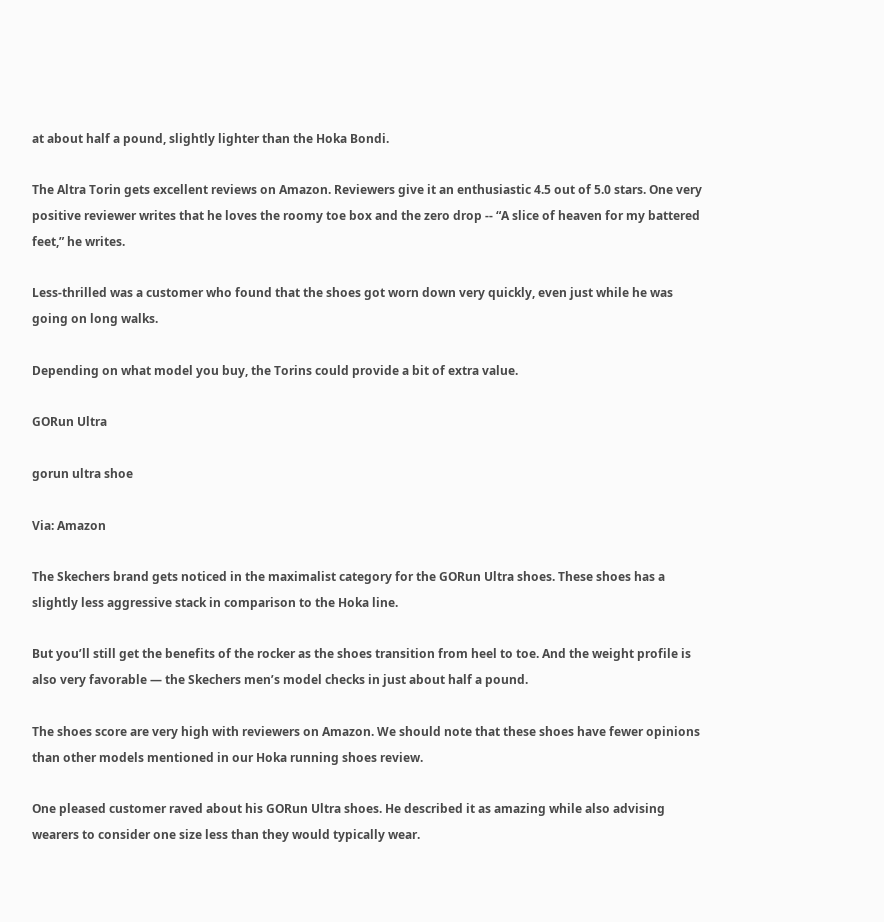at about half a pound, slightly lighter than the Hoka Bondi.

The Altra Torin gets excellent reviews on Amazon. Reviewers give it an enthusiastic 4.5 out of 5.0 stars. One very positive reviewer writes that he loves the roomy toe box and the zero drop -- “A slice of heaven for my battered feet,” he writes.

Less-thrilled was a customer who found that the shoes got worn down very quickly, even just while he was going on long walks.

Depending on what model you buy, the Torins could provide a bit of extra value.

GORun Ultra

gorun ultra shoe

Via: Amazon

The Skechers brand gets noticed in the maximalist category for the GORun Ultra shoes. These shoes has a slightly less aggressive stack in comparison to the Hoka line.

But you’ll still get the benefits of the rocker as the shoes transition from heel to toe. And the weight profile is also very favorable — the Skechers men’s model checks in just about half a pound.

The shoes score are very high with reviewers on Amazon. We should note that these shoes have fewer opinions than other models mentioned in our Hoka running shoes review.

One pleased customer raved about his GORun Ultra shoes. He described it as amazing while also advising wearers to consider one size less than they would typically wear.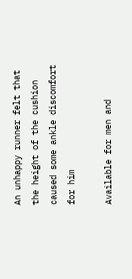An unhappy runner felt that the height of the cushion caused some ankle discomfort for him

Available for men and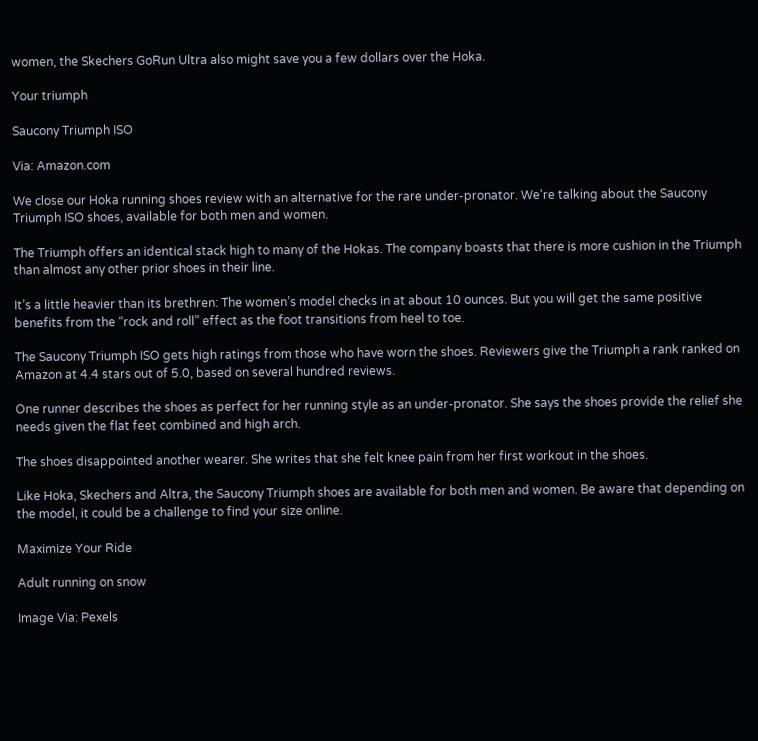women, the Skechers GoRun Ultra also might save you a few dollars over the Hoka.

Your triumph

Saucony Triumph ISO

Via: Amazon.com

We close our Hoka running shoes review with an alternative for the rare under-pronator. We're talking about the Saucony Triumph ISO shoes, available for both men and women.

The Triumph offers an identical stack high to many of the Hokas. The company boasts that there is more cushion in the Triumph than almost any other prior shoes in their line.

It’s a little heavier than its brethren: The women’s model checks in at about 10 ounces. But you will get the same positive benefits from the “rock and roll” effect as the foot transitions from heel to toe.

The Saucony Triumph ISO gets high ratings from those who have worn the shoes. Reviewers give the Triumph a rank ranked on Amazon at 4.4 stars out of 5.0, based on several hundred reviews.

One runner describes the shoes as perfect for her running style as an under-pronator. She says the shoes provide the relief she needs given the flat feet combined and high arch.

The shoes disappointed another wearer. She writes that she felt knee pain from her first workout in the shoes.

Like Hoka, Skechers and Altra, the Saucony Triumph shoes are available for both men and women. Be aware that depending on the model, it could be a challenge to find your size online.

Maximize Your Ride

Adult running on snow

Image Via: Pexels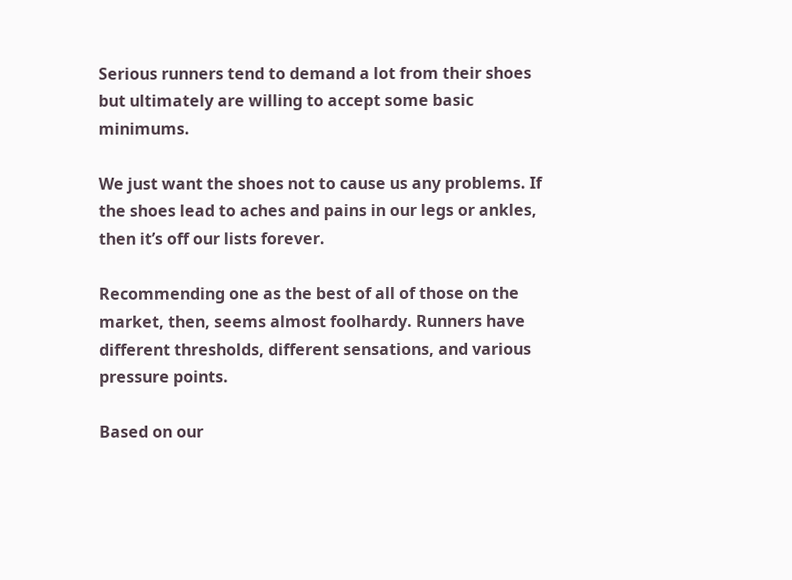Serious runners tend to demand a lot from their shoes but ultimately are willing to accept some basic minimums.

We just want the shoes not to cause us any problems. If the shoes lead to aches and pains in our legs or ankles, then it’s off our lists forever.

Recommending one as the best of all of those on the market, then, seems almost foolhardy. Runners have different thresholds, different sensations, and various pressure points.

Based on our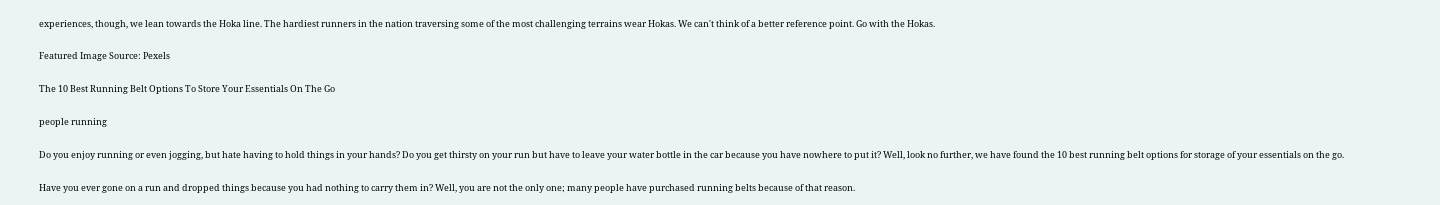experiences, though, we lean towards the Hoka line. The hardiest runners in the nation traversing some of the most challenging terrains wear Hokas. We can't think of a better reference point. Go with the Hokas.

Featured Image Source: Pexels

The 10 Best Running Belt Options To Store Your Essentials On The Go

people running

Do you enjoy running or even jogging, but hate having to hold things in your hands? Do you get thirsty on your run but have to leave your water bottle in the car because you have nowhere to put it? Well, look no further, we have found the 10 best running belt options for storage of your essentials on the go.

Have you ever gone on a run and dropped things because you had nothing to carry them in? Well, you are not the only one; many people have purchased running belts because of that reason.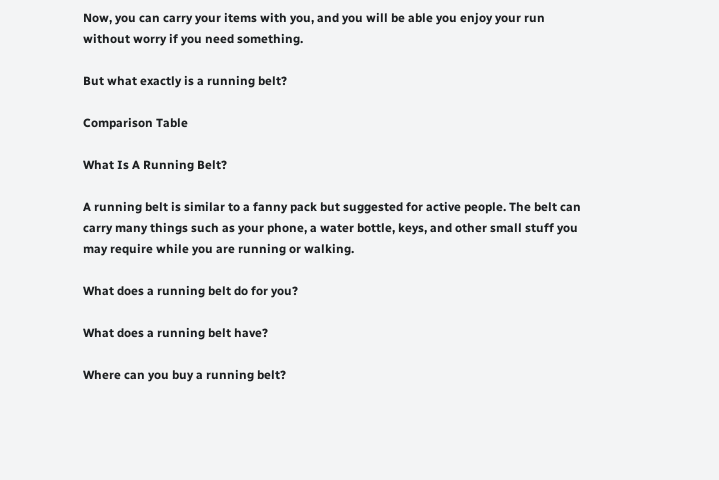Now, you can carry your items with you, and you will be able you enjoy your run without worry if you need something.

But what exactly is a running belt?

Comparison Table

What Is A Running Belt?

A running belt is similar to a fanny pack but suggested for active people. The belt can carry many things such as your phone, a water bottle, keys, and other small stuff you may require while you are running or walking.

What does a running belt do for you?

What does a running belt have?

Where can you buy a running belt?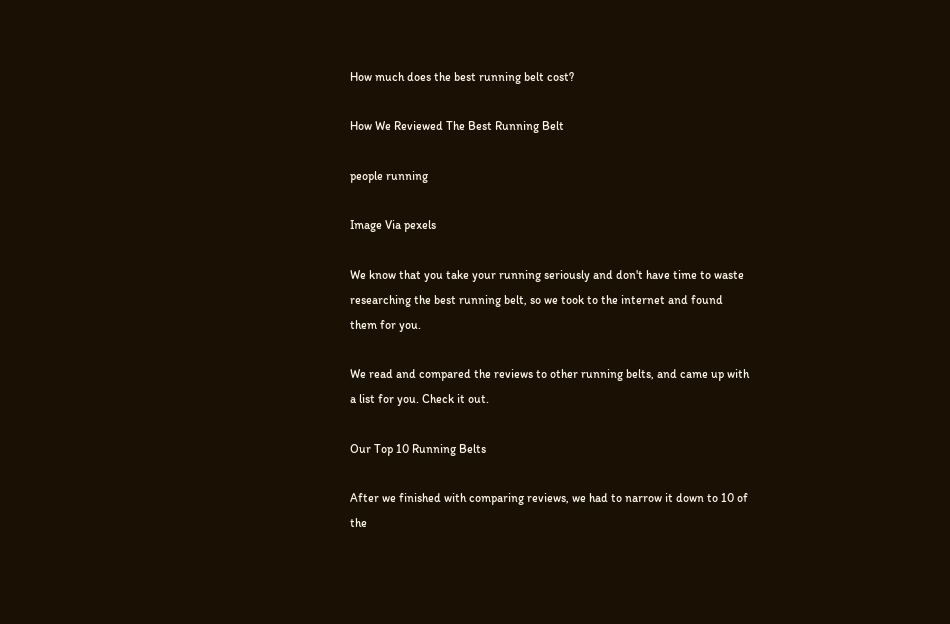How much does the best running belt cost?

How We Reviewed The Best Running Belt

people running

Image Via pexels

We know that you take your running seriously and don't have time to waste researching the best running belt, so we took to the internet and found them for you.

We read and compared the reviews to other running belts, and came up with a list for you. Check it out.

Our Top 10 Running Belts

After we finished with comparing reviews, we had to narrow it down to 10 of the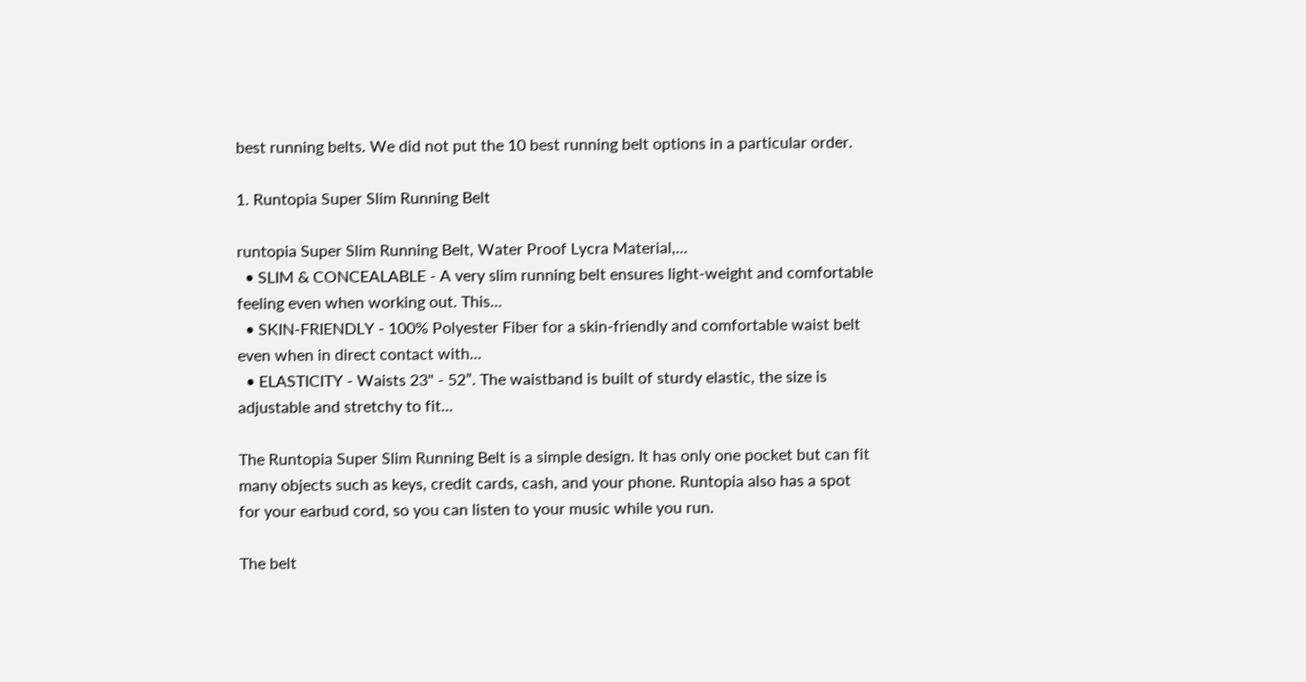best running belts. We did not put the 10 best running belt options in a particular order.

1. Runtopia Super Slim Running Belt

runtopia Super Slim Running Belt, Water Proof Lycra Material,...
  • SLIM & CONCEALABLE - A very slim running belt ensures light-weight and comfortable feeling even when working out. This...
  • SKIN-FRIENDLY - 100% Polyester Fiber for a skin-friendly and comfortable waist belt even when in direct contact with...
  • ELASTICITY - Waists 23" - 52”. The waistband is built of sturdy elastic, the size is adjustable and stretchy to fit...

The Runtopia Super Slim Running Belt is a simple design. It has only one pocket but can fit many objects such as keys, credit cards, cash, and your phone. Runtopia also has a spot for your earbud cord, so you can listen to your music while you run.

The belt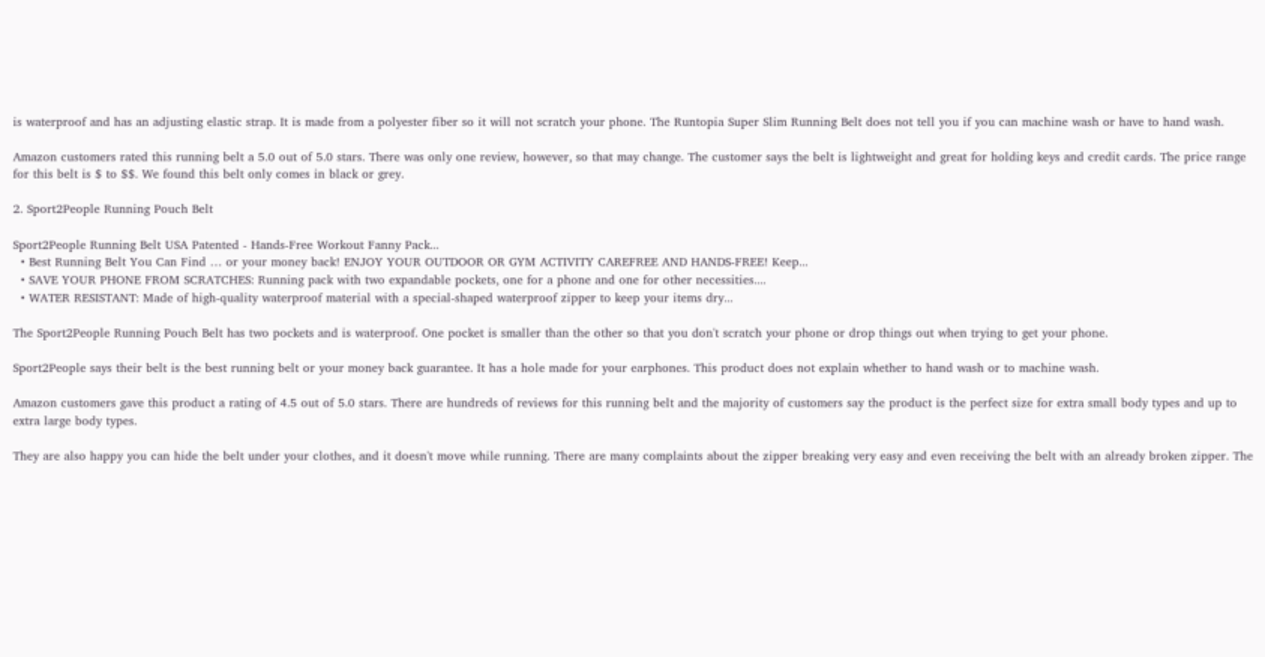is waterproof and has an adjusting elastic strap. It is made from a polyester fiber so it will not scratch your phone. The Runtopia Super Slim Running Belt does not tell you if you can machine wash or have to hand wash.

Amazon customers rated this running belt a 5.0 out of 5.0 stars. There was only one review, however, so that may change. The customer says the belt is lightweight and great for holding keys and credit cards. The price range for this belt is $ to $$. We found this belt only comes in black or grey.

2. Sport2People Running Pouch Belt

Sport2People Running Belt USA Patented - Hands-Free Workout Fanny Pack...
  • Best Running Belt You Can Find … or your money back! ENJOY YOUR OUTDOOR OR GYM ACTIVITY CAREFREE AND HANDS-FREE! Keep...
  • SAVE YOUR PHONE FROM SCRATCHES: Running pack with two expandable pockets, one for a phone and one for other necessities....
  • WATER RESISTANT: Made of high-quality waterproof material with a special-shaped waterproof zipper to keep your items dry...

The Sport2People Running Pouch Belt has two pockets and is waterproof. One pocket is smaller than the other so that you don't scratch your phone or drop things out when trying to get your phone.

Sport2People says their belt is the best running belt or your money back guarantee. It has a hole made for your earphones. This product does not explain whether to hand wash or to machine wash.

Amazon customers gave this product a rating of 4.5 out of 5.0 stars. There are hundreds of reviews for this running belt and the majority of customers say the product is the perfect size for extra small body types and up to extra large body types.

They are also happy you can hide the belt under your clothes, and it doesn't move while running. There are many complaints about the zipper breaking very easy and even receiving the belt with an already broken zipper. The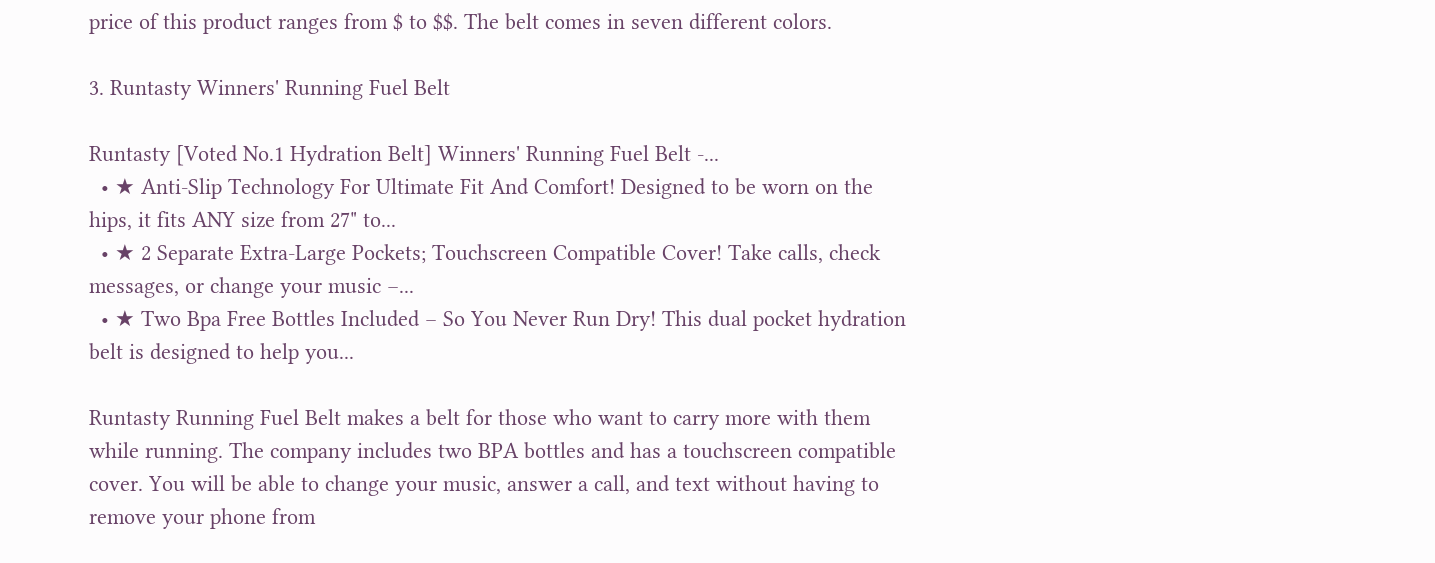price of this product ranges from $ to $$. The belt comes in seven different colors.

3. Runtasty Winners' Running Fuel Belt

Runtasty [Voted No.1 Hydration Belt] Winners' Running Fuel Belt -...
  • ★ Anti-Slip Technology For Ultimate Fit And Comfort! Designed to be worn on the hips, it fits ANY size from 27" to...
  • ★ 2 Separate Extra-Large Pockets; Touchscreen Compatible Cover! Take calls, check messages, or change your music –...
  • ★ Two Bpa Free Bottles Included – So You Never Run Dry! This dual pocket hydration belt is designed to help you...

Runtasty Running Fuel Belt makes a belt for those who want to carry more with them while running. The company includes two BPA bottles and has a touchscreen compatible cover. You will be able to change your music, answer a call, and text without having to remove your phone from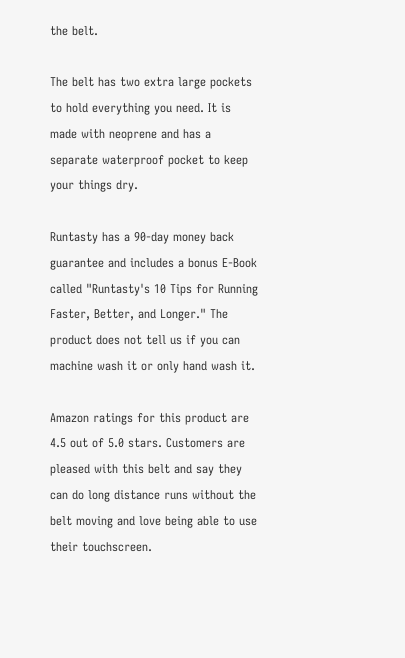the belt.

The belt has two extra large pockets to hold everything you need. It is made with neoprene and has a separate waterproof pocket to keep your things dry.

Runtasty has a 90-day money back guarantee and includes a bonus E-Book called "Runtasty's 10 Tips for Running Faster, Better, and Longer." The product does not tell us if you can machine wash it or only hand wash it.

Amazon ratings for this product are 4.5 out of 5.0 stars. Customers are pleased with this belt and say they can do long distance runs without the belt moving and love being able to use their touchscreen.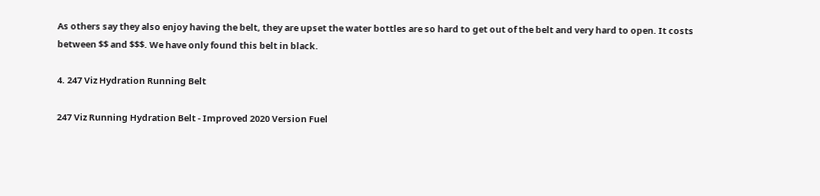As others say they also enjoy having the belt, they are upset the water bottles are so hard to get out of the belt and very hard to open. It costs between $$ and $$$. We have only found this belt in black.

4. 247 Viz Hydration Running Belt

247 Viz Running Hydration Belt - Improved 2020 Version Fuel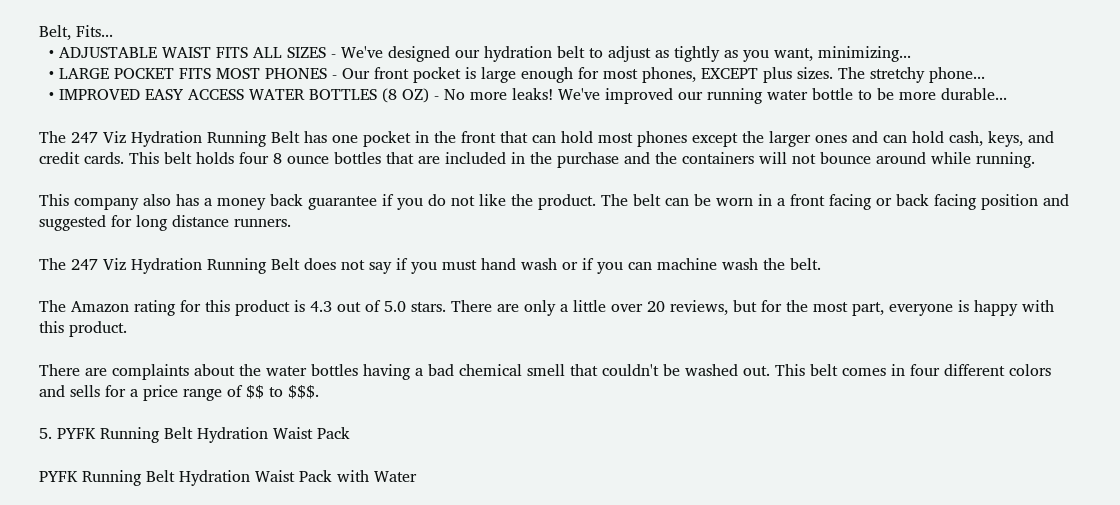Belt, Fits...
  • ADJUSTABLE WAIST FITS ALL SIZES - We've designed our hydration belt to adjust as tightly as you want, minimizing...
  • LARGE POCKET FITS MOST PHONES - Our front pocket is large enough for most phones, EXCEPT plus sizes. The stretchy phone...
  • IMPROVED EASY ACCESS WATER BOTTLES (8 OZ) - No more leaks! We've improved our running water bottle to be more durable...

The 247 Viz Hydration Running Belt has one pocket in the front that can hold most phones except the larger ones and can hold cash, keys, and credit cards. This belt holds four 8 ounce bottles that are included in the purchase and the containers will not bounce around while running.

This company also has a money back guarantee if you do not like the product. The belt can be worn in a front facing or back facing position and suggested for long distance runners.

The 247 Viz Hydration Running Belt does not say if you must hand wash or if you can machine wash the belt.

The Amazon rating for this product is 4.3 out of 5.0 stars. There are only a little over 20 reviews, but for the most part, everyone is happy with this product.

There are complaints about the water bottles having a bad chemical smell that couldn't be washed out. This belt comes in four different colors and sells for a price range of $$ to $$$.

5. PYFK Running Belt Hydration Waist Pack

PYFK Running Belt Hydration Waist Pack with Water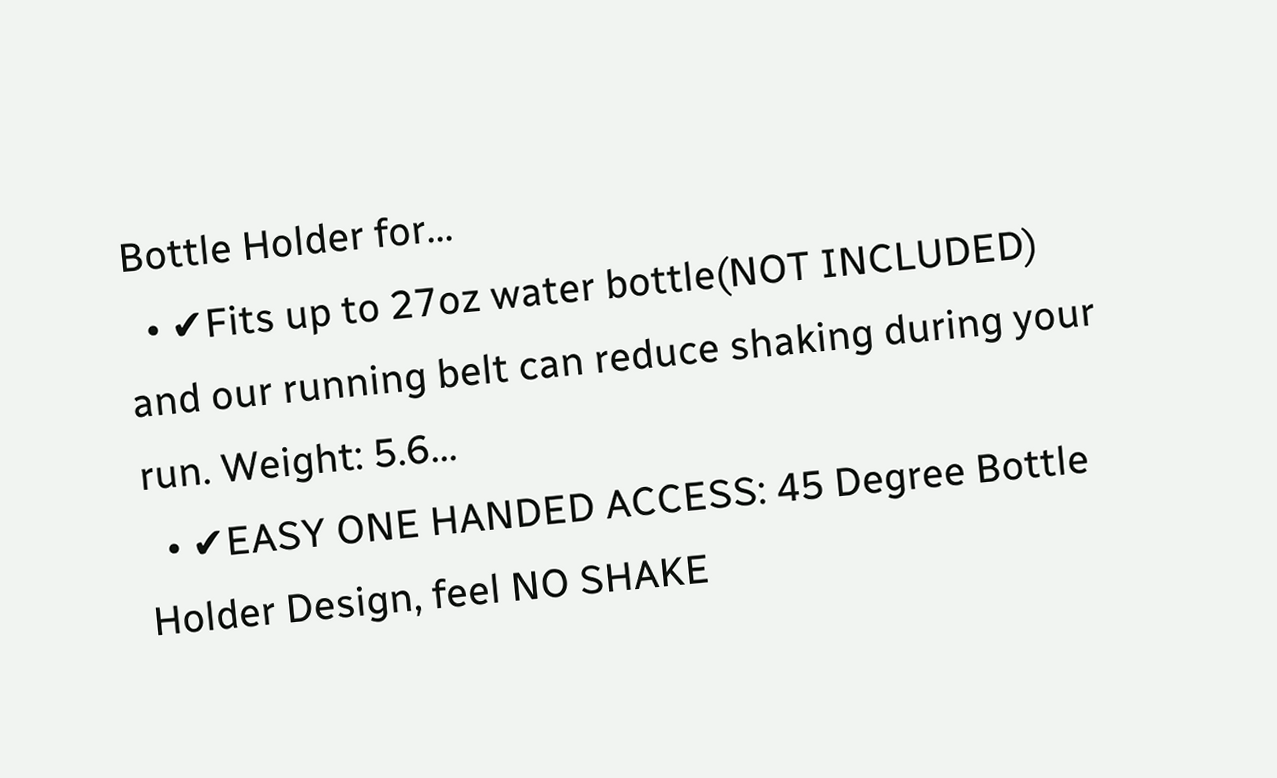Bottle Holder for...
  • ✔Fits up to 27oz water bottle(NOT INCLUDED) and our running belt can reduce shaking during your run. Weight: 5.6...
  • ✔EASY ONE HANDED ACCESS: 45 Degree Bottle Holder Design, feel NO SHAKE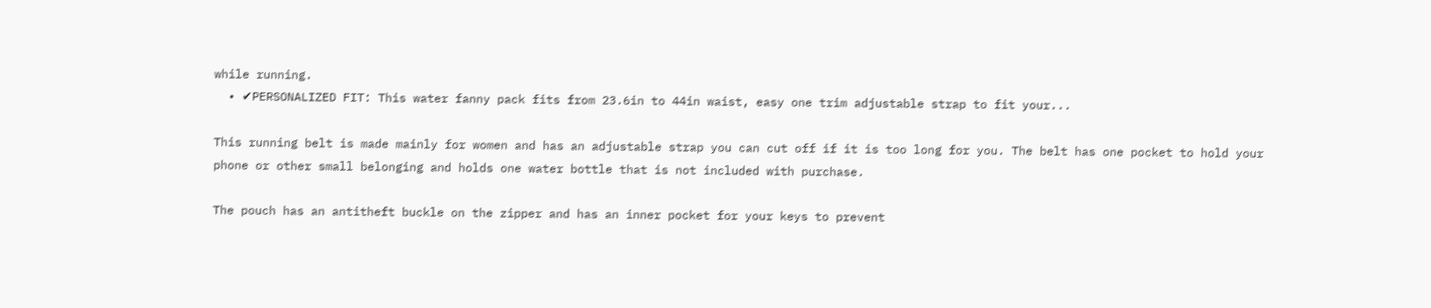while running.
  • ✔PERSONALIZED FIT: This water fanny pack fits from 23.6in to 44in waist, easy one trim adjustable strap to fit your...

This running belt is made mainly for women and has an adjustable strap you can cut off if it is too long for you. The belt has one pocket to hold your phone or other small belonging and holds one water bottle that is not included with purchase.

The pouch has an antitheft buckle on the zipper and has an inner pocket for your keys to prevent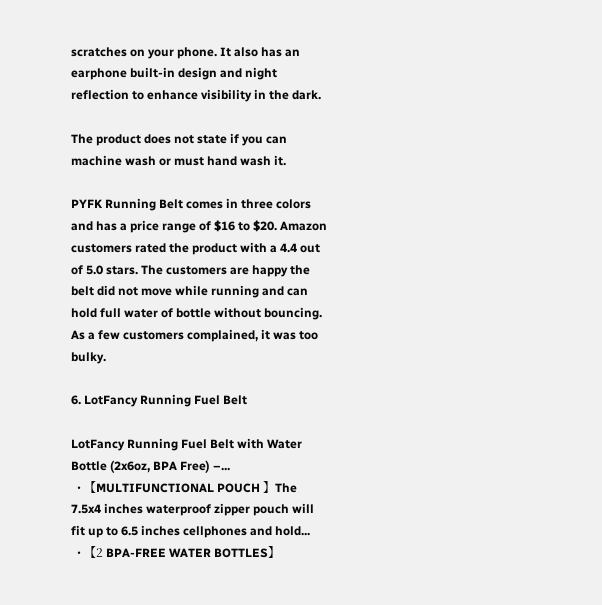scratches on your phone. It also has an earphone built-in design and night reflection to enhance visibility in the dark.

The product does not state if you can machine wash or must hand wash it.

PYFK Running Belt comes in three colors and has a price range of $16 to $20. Amazon customers rated the product with a 4.4 out of 5.0 stars. The customers are happy the belt did not move while running and can hold full water of bottle without bouncing. As a few customers complained, it was too bulky.

6. LotFancy Running Fuel Belt

LotFancy Running Fuel Belt with Water Bottle (2x6oz, BPA Free) –...
  • 【MULTIFUNCTIONAL POUCH 】The 7.5x4 inches waterproof zipper pouch will fit up to 6.5 inches cellphones and hold...
  • 【2 BPA-FREE WATER BOTTLES】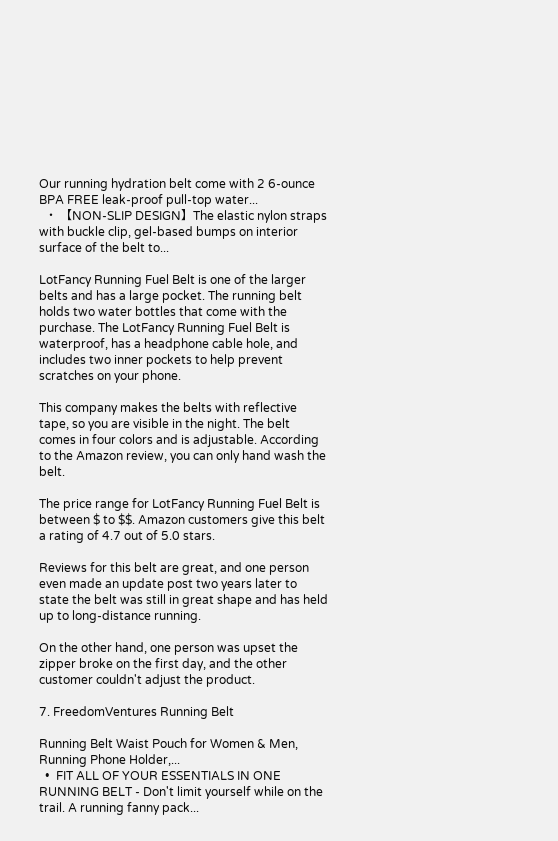Our running hydration belt come with 2 6-ounce BPA FREE leak-proof pull-top water...
  • 【NON-SLIP DESIGN】The elastic nylon straps with buckle clip, gel-based bumps on interior surface of the belt to...

LotFancy Running Fuel Belt is one of the larger belts and has a large pocket. The running belt holds two water bottles that come with the purchase. The LotFancy Running Fuel Belt is waterproof, has a headphone cable hole, and includes two inner pockets to help prevent scratches on your phone.

This company makes the belts with reflective tape, so you are visible in the night. The belt comes in four colors and is adjustable. According to the Amazon review, you can only hand wash the belt.

The price range for LotFancy Running Fuel Belt is between $ to $$. Amazon customers give this belt a rating of 4.7 out of 5.0 stars.

Reviews for this belt are great, and one person even made an update post two years later to state the belt was still in great shape and has held up to long-distance running.

On the other hand, one person was upset the zipper broke on the first day, and the other customer couldn't adjust the product.

7. FreedomVentures Running Belt

Running Belt Waist Pouch for Women & Men, Running Phone Holder,...
  •  FIT ALL OF YOUR ESSENTIALS IN ONE RUNNING BELT - Don't limit yourself while on the trail. A running fanny pack...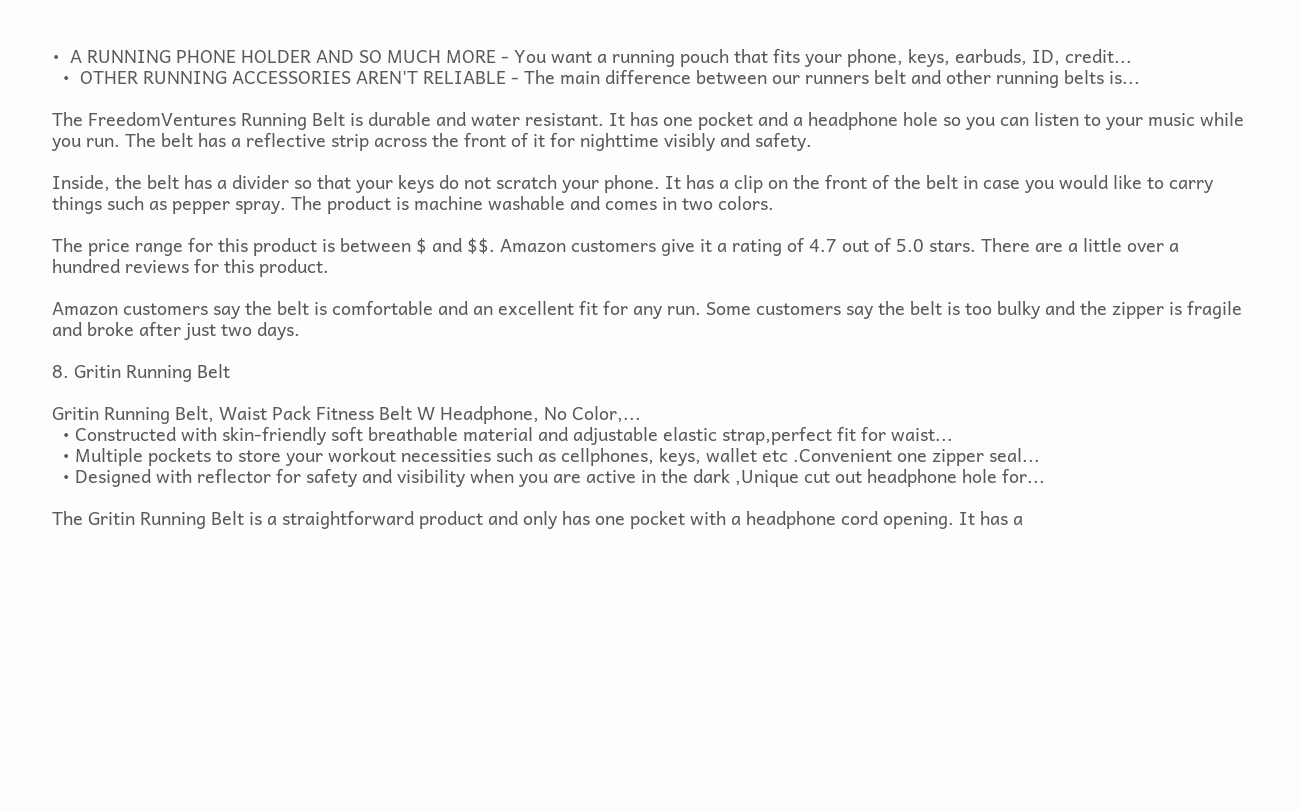•  A RUNNING PHONE HOLDER AND SO MUCH MORE - You want a running pouch that fits your phone, keys, earbuds, ID, credit...
  •  OTHER RUNNING ACCESSORIES AREN'T RELIABLE - The main difference between our runners belt and other running belts is...

The FreedomVentures Running Belt is durable and water resistant. It has one pocket and a headphone hole so you can listen to your music while you run. The belt has a reflective strip across the front of it for nighttime visibly and safety.

Inside, the belt has a divider so that your keys do not scratch your phone. It has a clip on the front of the belt in case you would like to carry things such as pepper spray. The product is machine washable and comes in two colors.

The price range for this product is between $ and $$. Amazon customers give it a rating of 4.7 out of 5.0 stars. There are a little over a hundred reviews for this product.

Amazon customers say the belt is comfortable and an excellent fit for any run. Some customers say the belt is too bulky and the zipper is fragile and broke after just two days.

8. Gritin Running Belt

Gritin Running Belt, Waist Pack Fitness Belt W Headphone, No Color,...
  • Constructed with skin-friendly soft breathable material and adjustable elastic strap,perfect fit for waist...
  • Multiple pockets to store your workout necessities such as cellphones, keys, wallet etc .Convenient one zipper seal...
  • Designed with reflector for safety and visibility when you are active in the dark ,Unique cut out headphone hole for...

The Gritin Running Belt is a straightforward product and only has one pocket with a headphone cord opening. It has a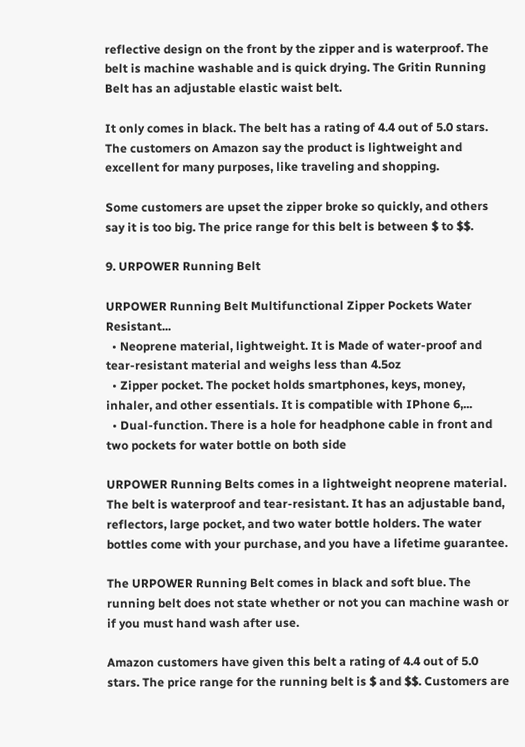reflective design on the front by the zipper and is waterproof. The belt is machine washable and is quick drying. The Gritin Running Belt has an adjustable elastic waist belt.

It only comes in black. The belt has a rating of 4.4 out of 5.0 stars. The customers on Amazon say the product is lightweight and excellent for many purposes, like traveling and shopping.

Some customers are upset the zipper broke so quickly, and others say it is too big. The price range for this belt is between $ to $$.

9. URPOWER Running Belt

URPOWER Running Belt Multifunctional Zipper Pockets Water Resistant...
  • Neoprene material, lightweight. It is Made of water-proof and tear-resistant material and weighs less than 4.5oz
  • Zipper pocket. The pocket holds smartphones, keys, money, inhaler, and other essentials. It is compatible with IPhone 6,...
  • Dual-function. There is a hole for headphone cable in front and two pockets for water bottle on both side

URPOWER Running Belts comes in a lightweight neoprene material. The belt is waterproof and tear-resistant. It has an adjustable band, reflectors, large pocket, and two water bottle holders. The water bottles come with your purchase, and you have a lifetime guarantee.

The URPOWER Running Belt comes in black and soft blue. The running belt does not state whether or not you can machine wash or if you must hand wash after use.

Amazon customers have given this belt a rating of 4.4 out of 5.0 stars. The price range for the running belt is $ and $$. Customers are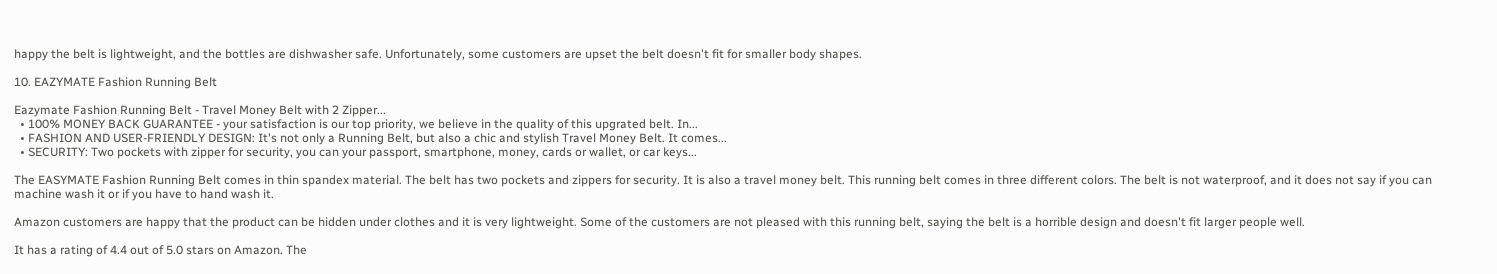happy the belt is lightweight, and the bottles are dishwasher safe. Unfortunately, some customers are upset the belt doesn't fit for smaller body shapes.

10. EAZYMATE Fashion Running Belt

Eazymate Fashion Running Belt - Travel Money Belt with 2 Zipper...
  • 100% MONEY BACK GUARANTEE - your satisfaction is our top priority, we believe in the quality of this upgrated belt. In...
  • FASHION AND USER-FRIENDLY DESIGN: It's not only a Running Belt, but also a chic and stylish Travel Money Belt. It comes...
  • SECURITY: Two pockets with zipper for security, you can your passport, smartphone, money, cards or wallet, or car keys...

The EASYMATE Fashion Running Belt comes in thin spandex material. The belt has two pockets and zippers for security. It is also a travel money belt. This running belt comes in three different colors. The belt is not waterproof, and it does not say if you can machine wash it or if you have to hand wash it.

Amazon customers are happy that the product can be hidden under clothes and it is very lightweight. Some of the customers are not pleased with this running belt, saying the belt is a horrible design and doesn't fit larger people well.

It has a rating of 4.4 out of 5.0 stars on Amazon. The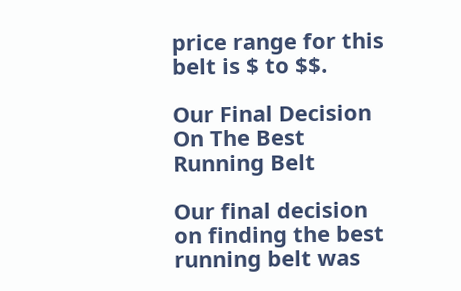price range for this belt is $ to $$.

Our Final Decision On The Best Running Belt

Our final decision on finding the best running belt was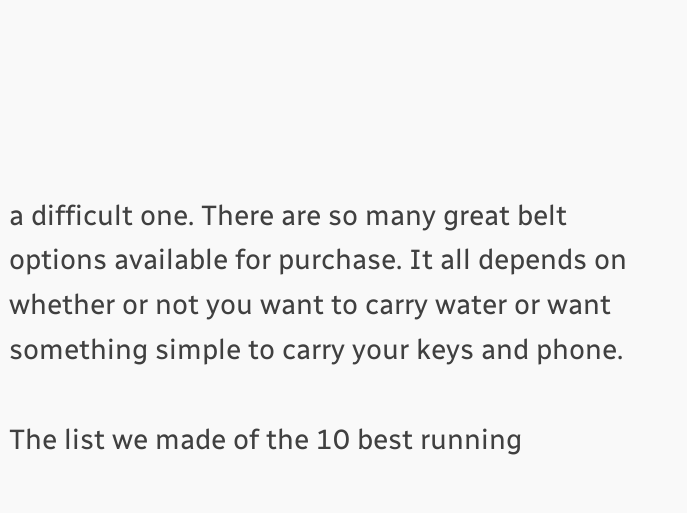a difficult one. There are so many great belt options available for purchase. It all depends on whether or not you want to carry water or want something simple to carry your keys and phone.

The list we made of the 10 best running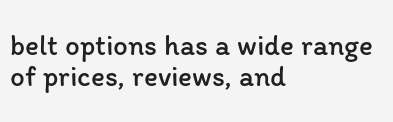belt options has a wide range of prices, reviews, and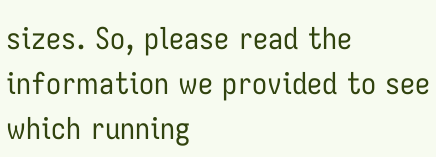sizes. So, please read the information we provided to see which running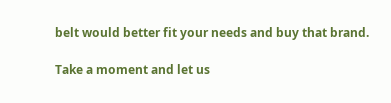belt would better fit your needs and buy that brand.

Take a moment and let us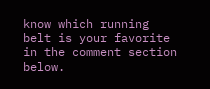know which running belt is your favorite in the comment section below.